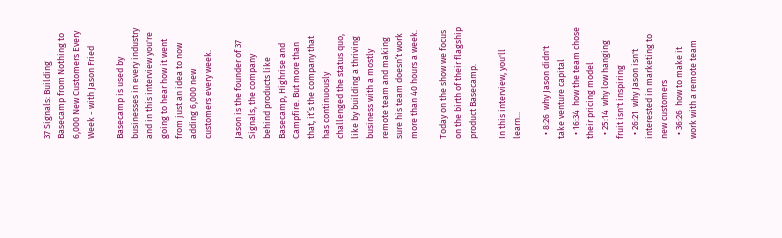37 Signals: Building Basecamp from Nothing to 6,000 New Customers Every Week - with Jason Fried

Basecamp is used by businesses in every industry and in this interview you're going to hear how it went from just an idea to now adding 6,000 new customers every week.

Jason is the founder of 37 Signals, the company behind products like Basecamp, Highrise and Campfire. But more than that, it’s the company that has continuously challenged the status quo, like by building a thriving business with a mostly remote team and making sure his team doesn’t work more than 40 hours a week.

Today on the show we focus on the birth of their flagship product Basecamp.

In this interview, you'll learn...

  • 8:26  why Jason didn't take venture capital
  • 16:34  how the team chose their pricing model
  • 25:14  why low hanging fruit isn't inspiring
  • 26:21  why Jason isn't interested in marketing to new customers
  • 36:26  how to make it work with a remote team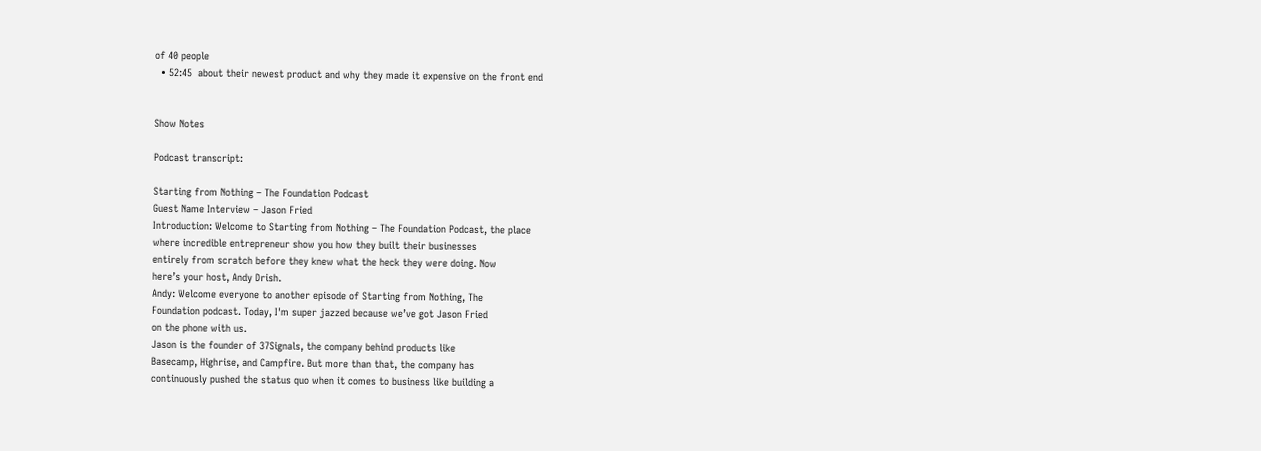of 40 people
  • 52:45  about their newest product and why they made it expensive on the front end


Show Notes

Podcast transcript:

Starting from Nothing – The Foundation Podcast
Guest Name Interview – Jason Fried
Introduction: Welcome to Starting from Nothing – The Foundation Podcast, the place
where incredible entrepreneur show you how they built their businesses
entirely from scratch before they knew what the heck they were doing. Now
here’s your host, Andy Drish.
Andy: Welcome everyone to another episode of Starting from Nothing, The
Foundation podcast. Today, I'm super jazzed because we’ve got Jason Fried
on the phone with us.
Jason is the founder of 37Signals, the company behind products like
Basecamp, Highrise, and Campfire. But more than that, the company has
continuously pushed the status quo when it comes to business like building a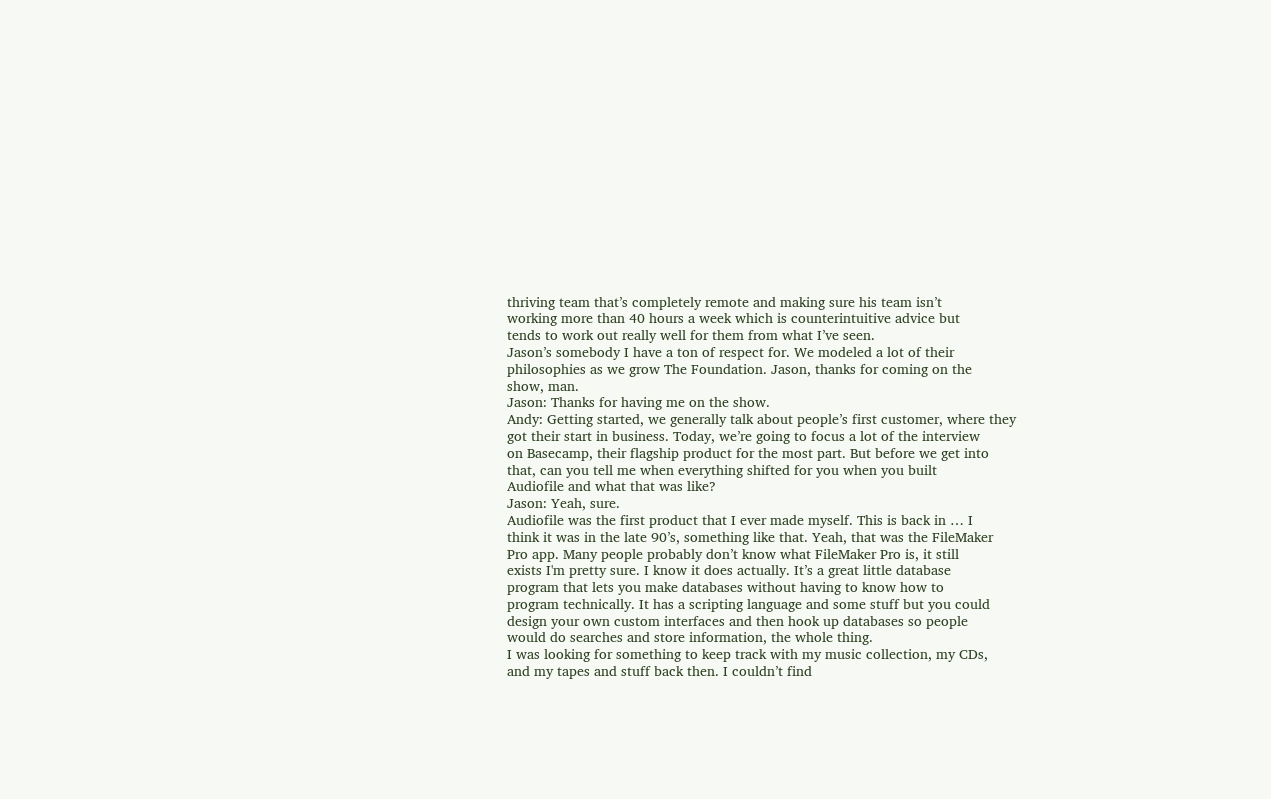thriving team that’s completely remote and making sure his team isn’t
working more than 40 hours a week which is counterintuitive advice but
tends to work out really well for them from what I’ve seen.
Jason’s somebody I have a ton of respect for. We modeled a lot of their
philosophies as we grow The Foundation. Jason, thanks for coming on the
show, man.
Jason: Thanks for having me on the show.
Andy: Getting started, we generally talk about people’s first customer, where they
got their start in business. Today, we’re going to focus a lot of the interview
on Basecamp, their flagship product for the most part. But before we get into
that, can you tell me when everything shifted for you when you built
Audiofile and what that was like?
Jason: Yeah, sure.
Audiofile was the first product that I ever made myself. This is back in … I
think it was in the late 90’s, something like that. Yeah, that was the FileMaker
Pro app. Many people probably don’t know what FileMaker Pro is, it still
exists I'm pretty sure. I know it does actually. It’s a great little database
program that lets you make databases without having to know how to
program technically. It has a scripting language and some stuff but you could
design your own custom interfaces and then hook up databases so people
would do searches and store information, the whole thing.
I was looking for something to keep track with my music collection, my CDs,
and my tapes and stuff back then. I couldn’t find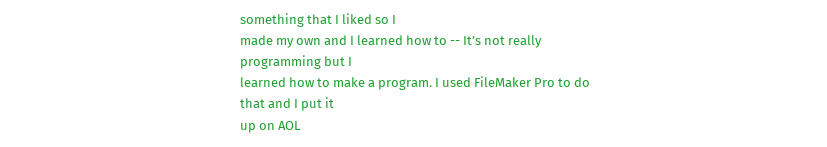something that I liked so I
made my own and I learned how to -- It’s not really programming but I
learned how to make a program. I used FileMaker Pro to do that and I put it
up on AOL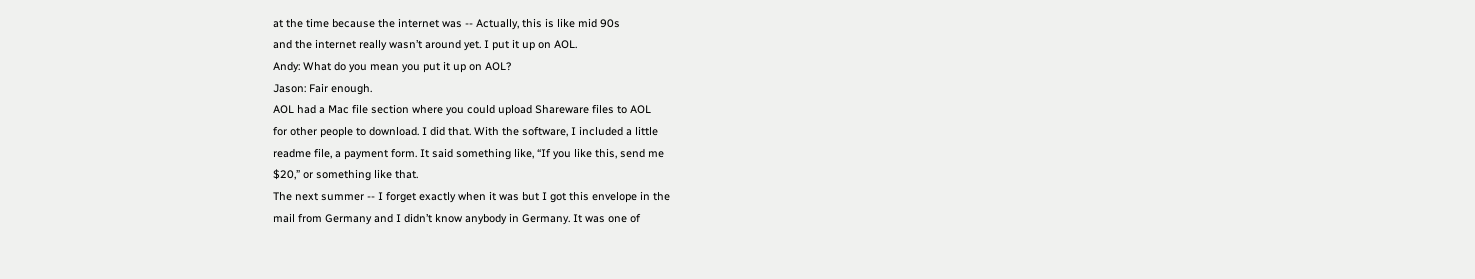at the time because the internet was -- Actually, this is like mid 90s
and the internet really wasn’t around yet. I put it up on AOL.
Andy: What do you mean you put it up on AOL?
Jason: Fair enough.
AOL had a Mac file section where you could upload Shareware files to AOL
for other people to download. I did that. With the software, I included a little
readme file, a payment form. It said something like, “If you like this, send me
$20,” or something like that.
The next summer -- I forget exactly when it was but I got this envelope in the
mail from Germany and I didn’t know anybody in Germany. It was one of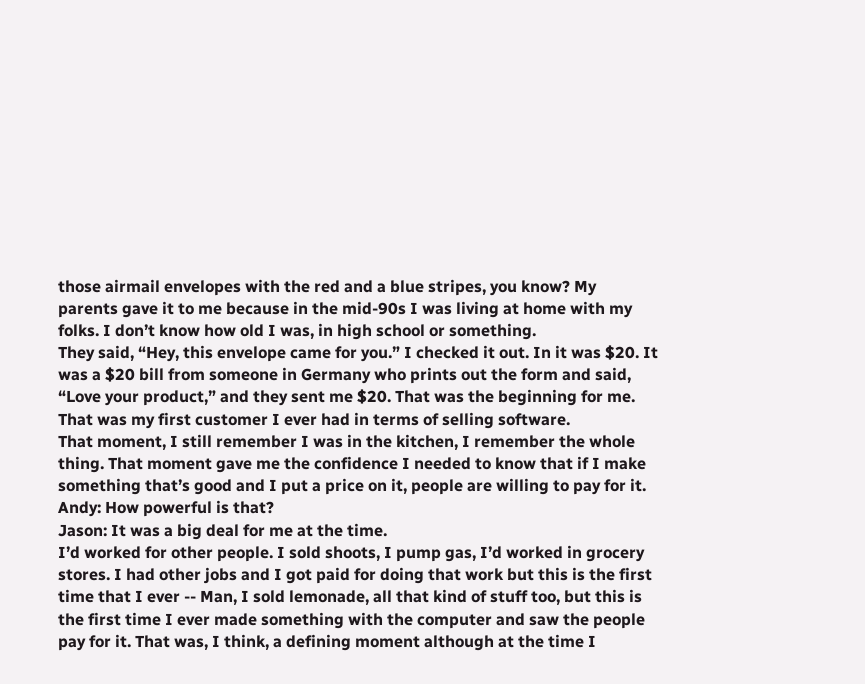those airmail envelopes with the red and a blue stripes, you know? My
parents gave it to me because in the mid-90s I was living at home with my
folks. I don’t know how old I was, in high school or something.
They said, “Hey, this envelope came for you.” I checked it out. In it was $20. It
was a $20 bill from someone in Germany who prints out the form and said,
“Love your product,” and they sent me $20. That was the beginning for me.
That was my first customer I ever had in terms of selling software.
That moment, I still remember I was in the kitchen, I remember the whole
thing. That moment gave me the confidence I needed to know that if I make
something that’s good and I put a price on it, people are willing to pay for it.
Andy: How powerful is that?
Jason: It was a big deal for me at the time.
I’d worked for other people. I sold shoots, I pump gas, I’d worked in grocery
stores. I had other jobs and I got paid for doing that work but this is the first
time that I ever -- Man, I sold lemonade, all that kind of stuff too, but this is
the first time I ever made something with the computer and saw the people
pay for it. That was, I think, a defining moment although at the time I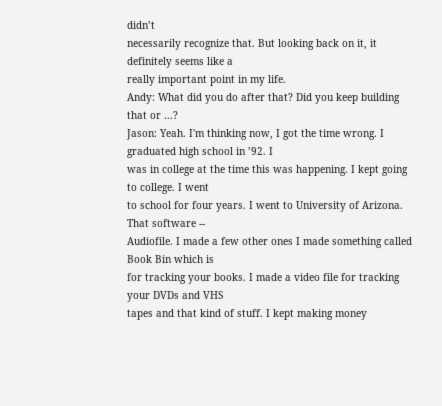didn’t
necessarily recognize that. But looking back on it, it definitely seems like a
really important point in my life.
Andy: What did you do after that? Did you keep building that or …?
Jason: Yeah. I'm thinking now, I got the time wrong. I graduated high school in ’92. I
was in college at the time this was happening. I kept going to college. I went
to school for four years. I went to University of Arizona. That software --
Audiofile. I made a few other ones I made something called Book Bin which is
for tracking your books. I made a video file for tracking your DVDs and VHS
tapes and that kind of stuff. I kept making money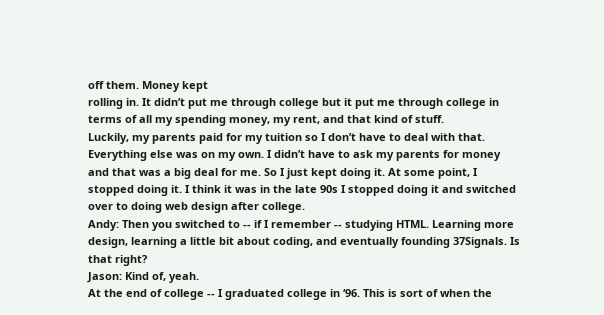off them. Money kept
rolling in. It didn’t put me through college but it put me through college in
terms of all my spending money, my rent, and that kind of stuff.
Luckily, my parents paid for my tuition so I don’t have to deal with that.
Everything else was on my own. I didn’t have to ask my parents for money
and that was a big deal for me. So I just kept doing it. At some point, I
stopped doing it. I think it was in the late 90s I stopped doing it and switched
over to doing web design after college.
Andy: Then you switched to -- if I remember -- studying HTML. Learning more
design, learning a little bit about coding, and eventually founding 37Signals. Is
that right?
Jason: Kind of, yeah.
At the end of college -- I graduated college in ‘96. This is sort of when the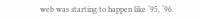web was starting to happen like ‘95, ‘96.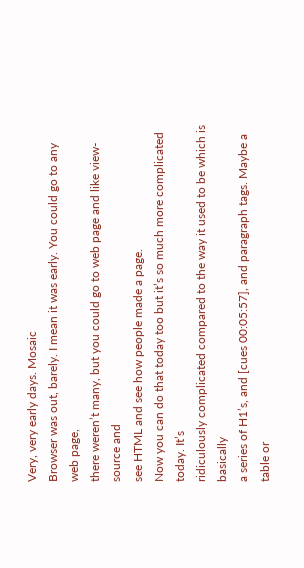Very, very early days. Mosaic
Browser was out, barely. I mean it was early. You could go to any web page,
there weren’t many, but you could go to web page and like view-source and
see HTML and see how people made a page.
Now you can do that today too but it’s so much more complicated today. It’s
ridiculously complicated compared to the way it used to be which is basically
a series of H1’s, and [cues 00:05:57], and paragraph tags. Maybe a table or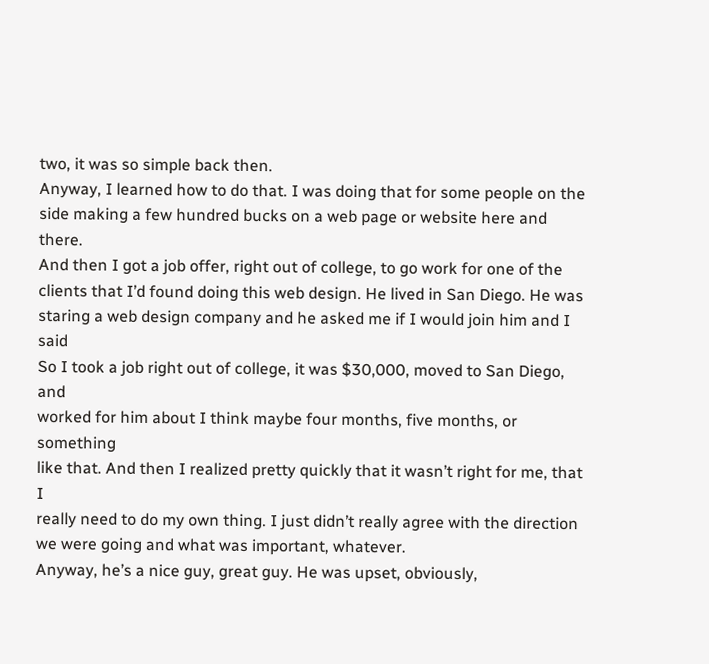two, it was so simple back then.
Anyway, I learned how to do that. I was doing that for some people on the
side making a few hundred bucks on a web page or website here and there.
And then I got a job offer, right out of college, to go work for one of the
clients that I’d found doing this web design. He lived in San Diego. He was
staring a web design company and he asked me if I would join him and I said
So I took a job right out of college, it was $30,000, moved to San Diego, and
worked for him about I think maybe four months, five months, or something
like that. And then I realized pretty quickly that it wasn’t right for me, that I
really need to do my own thing. I just didn’t really agree with the direction
we were going and what was important, whatever.
Anyway, he’s a nice guy, great guy. He was upset, obviously,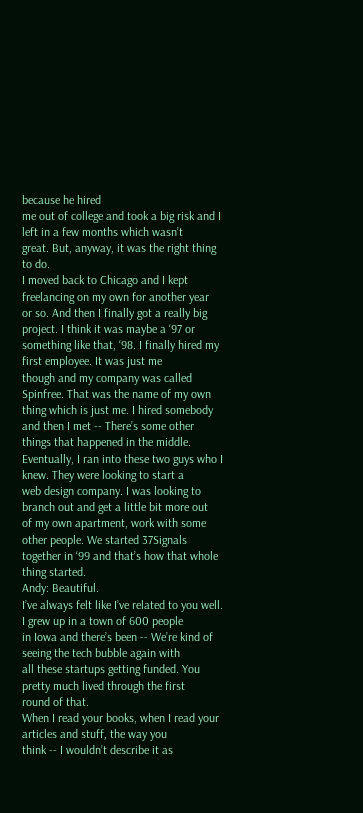because he hired
me out of college and took a big risk and I left in a few months which wasn’t
great. But, anyway, it was the right thing to do.
I moved back to Chicago and I kept freelancing on my own for another year
or so. And then I finally got a really big project. I think it was maybe a ‘97 or
something like that, ‘98. I finally hired my first employee. It was just me
though and my company was called Spinfree. That was the name of my own
thing which is just me. I hired somebody and then I met -- There’s some other
things that happened in the middle.
Eventually, I ran into these two guys who I knew. They were looking to start a
web design company. I was looking to branch out and get a little bit more out
of my own apartment, work with some other people. We started 37Signals
together in ‘99 and that’s how that whole thing started.
Andy: Beautiful.
I’ve always felt like I’ve related to you well. I grew up in a town of 600 people
in Iowa and there’s been -- We’re kind of seeing the tech bubble again with
all these startups getting funded. You pretty much lived through the first
round of that.
When I read your books, when I read your articles and stuff, the way you
think -- I wouldn’t describe it as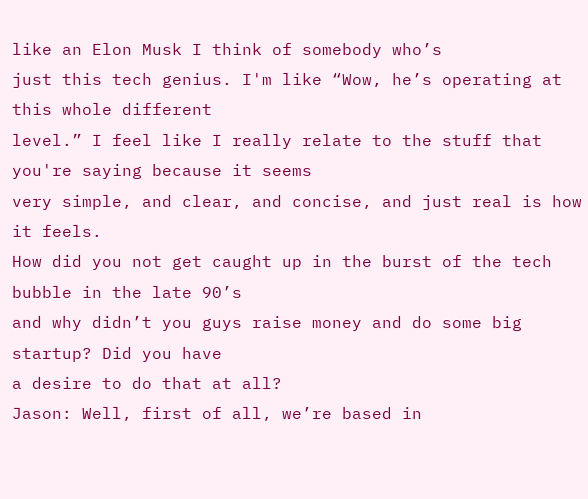like an Elon Musk I think of somebody who’s
just this tech genius. I'm like “Wow, he’s operating at this whole different
level.” I feel like I really relate to the stuff that you're saying because it seems
very simple, and clear, and concise, and just real is how it feels.
How did you not get caught up in the burst of the tech bubble in the late 90’s
and why didn’t you guys raise money and do some big startup? Did you have
a desire to do that at all?
Jason: Well, first of all, we’re based in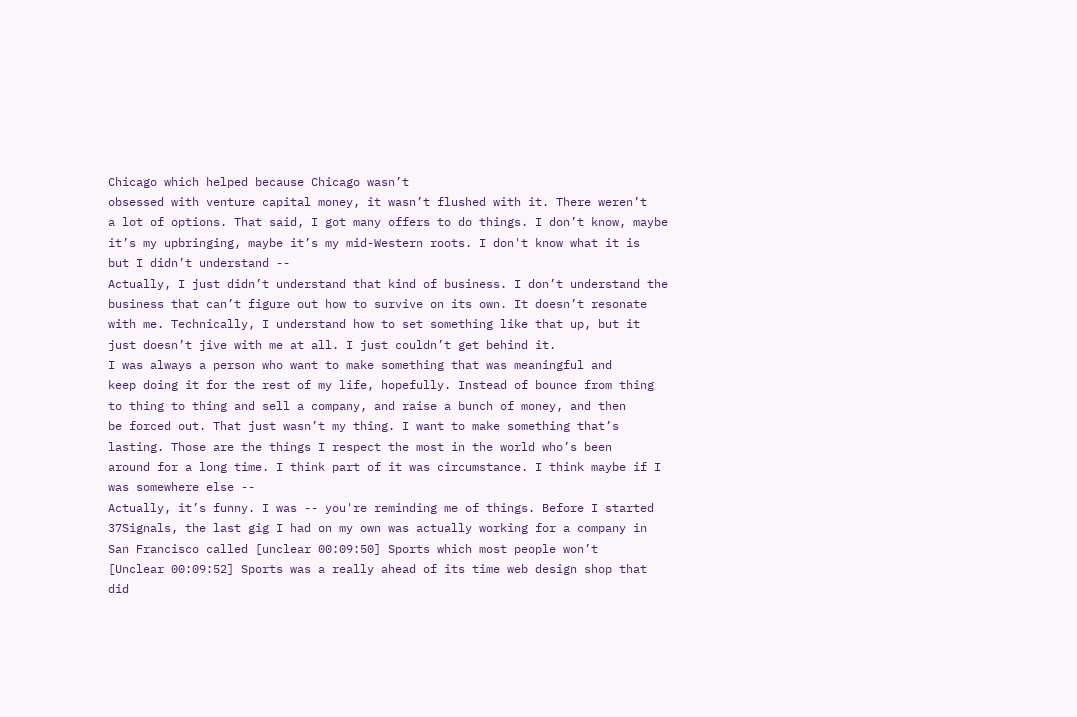Chicago which helped because Chicago wasn’t
obsessed with venture capital money, it wasn’t flushed with it. There weren’t
a lot of options. That said, I got many offers to do things. I don’t know, maybe
it’s my upbringing, maybe it’s my mid-Western roots. I don't know what it is
but I didn’t understand --
Actually, I just didn’t understand that kind of business. I don’t understand the
business that can’t figure out how to survive on its own. It doesn’t resonate
with me. Technically, I understand how to set something like that up, but it
just doesn’t jive with me at all. I just couldn’t get behind it.
I was always a person who want to make something that was meaningful and
keep doing it for the rest of my life, hopefully. Instead of bounce from thing
to thing to thing and sell a company, and raise a bunch of money, and then
be forced out. That just wasn’t my thing. I want to make something that’s
lasting. Those are the things I respect the most in the world who’s been
around for a long time. I think part of it was circumstance. I think maybe if I
was somewhere else --
Actually, it’s funny. I was -- you're reminding me of things. Before I started
37Signals, the last gig I had on my own was actually working for a company in
San Francisco called [unclear 00:09:50] Sports which most people won’t
[Unclear 00:09:52] Sports was a really ahead of its time web design shop that
did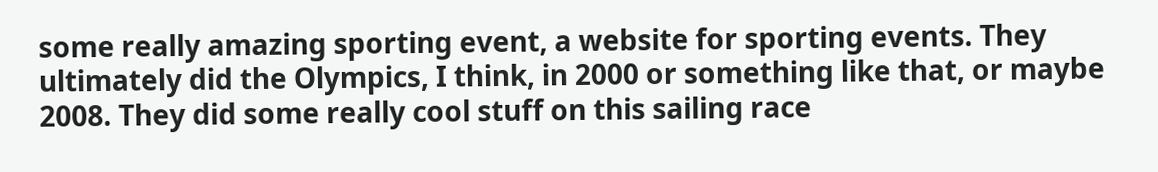some really amazing sporting event, a website for sporting events. They
ultimately did the Olympics, I think, in 2000 or something like that, or maybe
2008. They did some really cool stuff on this sailing race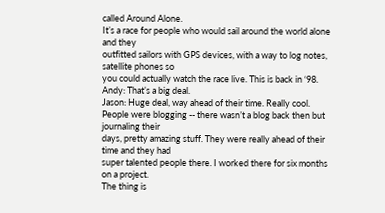called Around Alone.
It’s a race for people who would sail around the world alone and they
outfitted sailors with GPS devices, with a way to log notes, satellite phones so
you could actually watch the race live. This is back in ‘98.
Andy: That’s a big deal.
Jason: Huge deal, way ahead of their time. Really cool.
People were blogging -- there wasn’t a blog back then but journaling their
days, pretty amazing stuff. They were really ahead of their time and they had
super talented people there. I worked there for six months on a project.
The thing is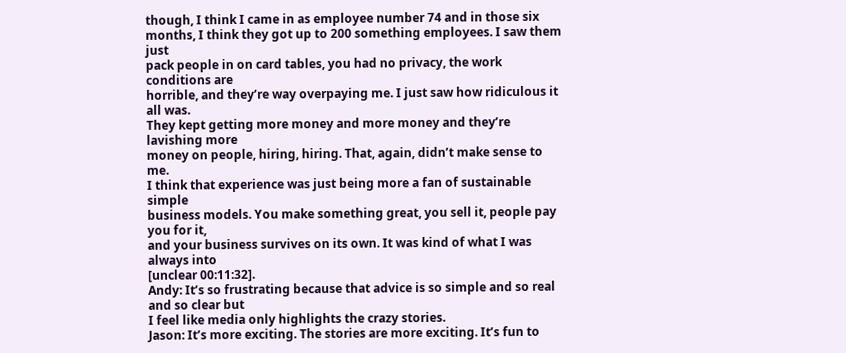though, I think I came in as employee number 74 and in those six
months, I think they got up to 200 something employees. I saw them just
pack people in on card tables, you had no privacy, the work conditions are
horrible, and they’re way overpaying me. I just saw how ridiculous it all was.
They kept getting more money and more money and they’re lavishing more
money on people, hiring, hiring. That, again, didn’t make sense to me.
I think that experience was just being more a fan of sustainable simple
business models. You make something great, you sell it, people pay you for it,
and your business survives on its own. It was kind of what I was always into
[unclear 00:11:32].
Andy: It’s so frustrating because that advice is so simple and so real and so clear but
I feel like media only highlights the crazy stories.
Jason: It’s more exciting. The stories are more exciting. It’s fun to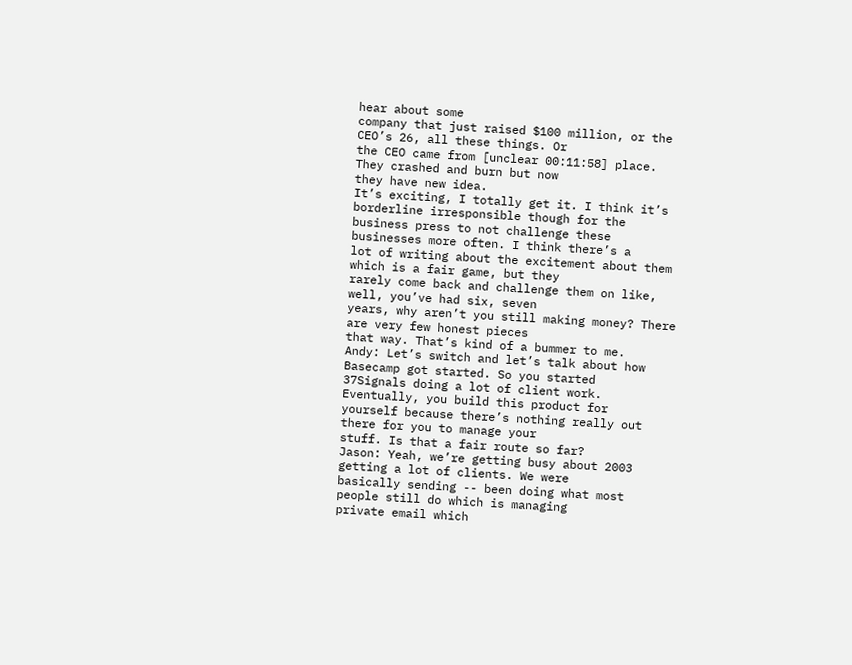hear about some
company that just raised $100 million, or the CEO’s 26, all these things. Or
the CEO came from [unclear 00:11:58] place. They crashed and burn but now
they have new idea.
It’s exciting, I totally get it. I think it’s borderline irresponsible though for the
business press to not challenge these businesses more often. I think there’s a
lot of writing about the excitement about them which is a fair game, but they
rarely come back and challenge them on like, well, you’ve had six, seven
years, why aren’t you still making money? There are very few honest pieces
that way. That’s kind of a bummer to me.
Andy: Let’s switch and let’s talk about how Basecamp got started. So you started
37Signals doing a lot of client work. Eventually, you build this product for
yourself because there’s nothing really out there for you to manage your
stuff. Is that a fair route so far?
Jason: Yeah, we’re getting busy about 2003 getting a lot of clients. We were
basically sending -- been doing what most people still do which is managing
private email which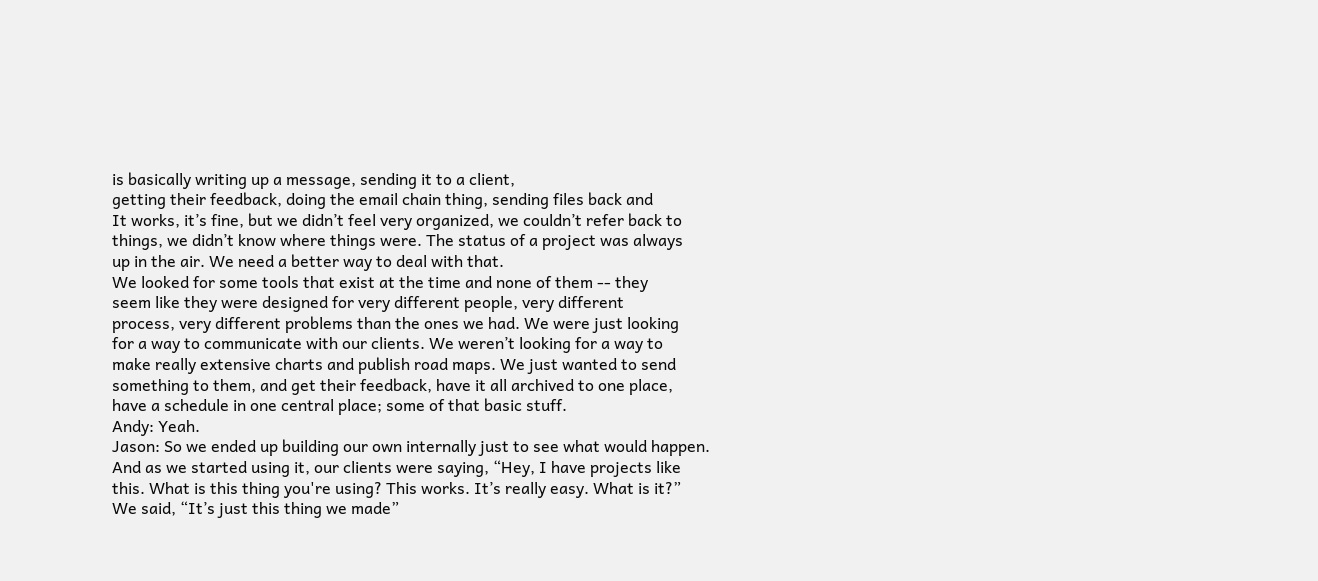is basically writing up a message, sending it to a client,
getting their feedback, doing the email chain thing, sending files back and
It works, it’s fine, but we didn’t feel very organized, we couldn’t refer back to
things, we didn’t know where things were. The status of a project was always
up in the air. We need a better way to deal with that.
We looked for some tools that exist at the time and none of them -- they
seem like they were designed for very different people, very different
process, very different problems than the ones we had. We were just looking
for a way to communicate with our clients. We weren’t looking for a way to
make really extensive charts and publish road maps. We just wanted to send
something to them, and get their feedback, have it all archived to one place,
have a schedule in one central place; some of that basic stuff.
Andy: Yeah.
Jason: So we ended up building our own internally just to see what would happen.
And as we started using it, our clients were saying, “Hey, I have projects like
this. What is this thing you're using? This works. It’s really easy. What is it?”
We said, “It’s just this thing we made”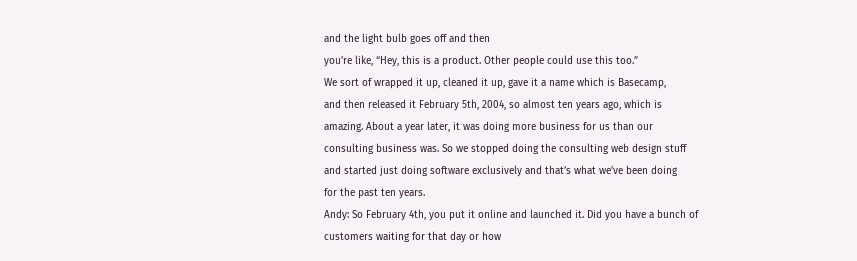and the light bulb goes off and then
you're like, “Hey, this is a product. Other people could use this too.”
We sort of wrapped it up, cleaned it up, gave it a name which is Basecamp,
and then released it February 5th, 2004, so almost ten years ago, which is
amazing. About a year later, it was doing more business for us than our
consulting business was. So we stopped doing the consulting web design stuff
and started just doing software exclusively and that’s what we’ve been doing
for the past ten years.
Andy: So February 4th, you put it online and launched it. Did you have a bunch of
customers waiting for that day or how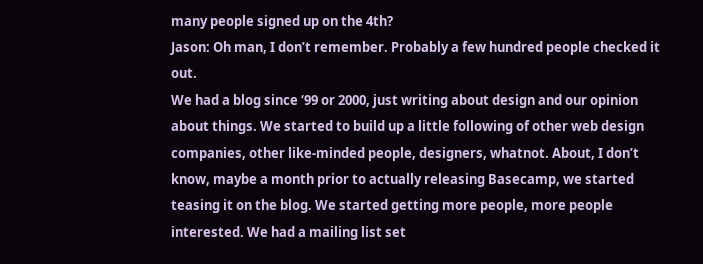many people signed up on the 4th?
Jason: Oh man, I don’t remember. Probably a few hundred people checked it out.
We had a blog since ‘99 or 2000, just writing about design and our opinion
about things. We started to build up a little following of other web design
companies, other like-minded people, designers, whatnot. About, I don’t
know, maybe a month prior to actually releasing Basecamp, we started
teasing it on the blog. We started getting more people, more people
interested. We had a mailing list set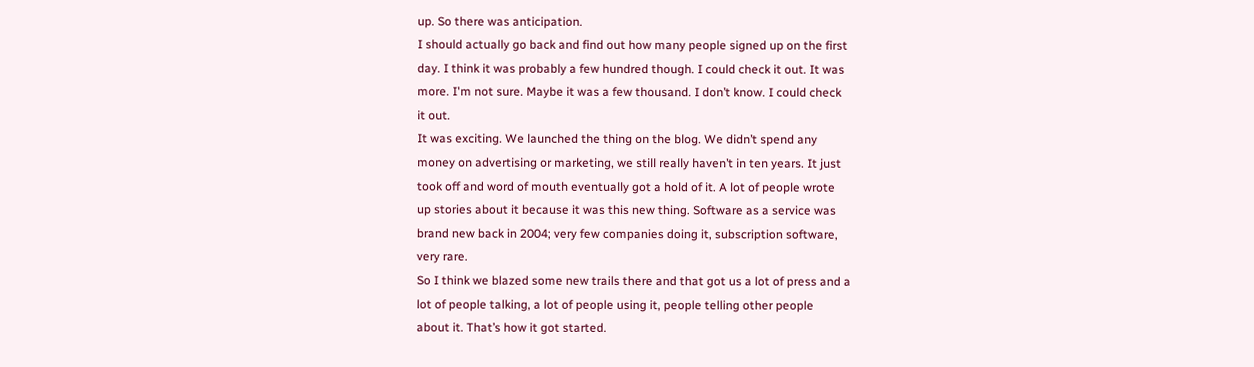up. So there was anticipation.
I should actually go back and find out how many people signed up on the first
day. I think it was probably a few hundred though. I could check it out. It was
more. I'm not sure. Maybe it was a few thousand. I don’t know. I could check
it out.
It was exciting. We launched the thing on the blog. We didn’t spend any
money on advertising or marketing, we still really haven’t in ten years. It just
took off and word of mouth eventually got a hold of it. A lot of people wrote
up stories about it because it was this new thing. Software as a service was
brand new back in 2004; very few companies doing it, subscription software,
very rare.
So I think we blazed some new trails there and that got us a lot of press and a
lot of people talking, a lot of people using it, people telling other people
about it. That’s how it got started.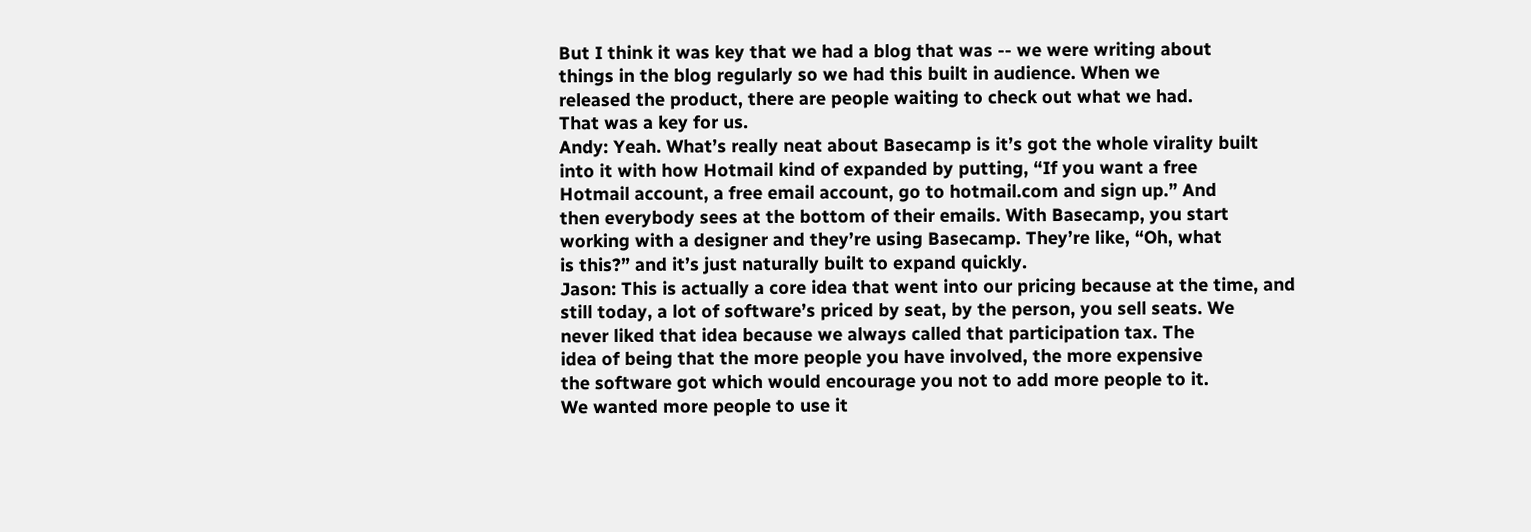But I think it was key that we had a blog that was -- we were writing about
things in the blog regularly so we had this built in audience. When we
released the product, there are people waiting to check out what we had.
That was a key for us.
Andy: Yeah. What’s really neat about Basecamp is it’s got the whole virality built
into it with how Hotmail kind of expanded by putting, “If you want a free
Hotmail account, a free email account, go to hotmail.com and sign up.” And
then everybody sees at the bottom of their emails. With Basecamp, you start
working with a designer and they’re using Basecamp. They’re like, “Oh, what
is this?” and it’s just naturally built to expand quickly.
Jason: This is actually a core idea that went into our pricing because at the time, and
still today, a lot of software’s priced by seat, by the person, you sell seats. We
never liked that idea because we always called that participation tax. The
idea of being that the more people you have involved, the more expensive
the software got which would encourage you not to add more people to it.
We wanted more people to use it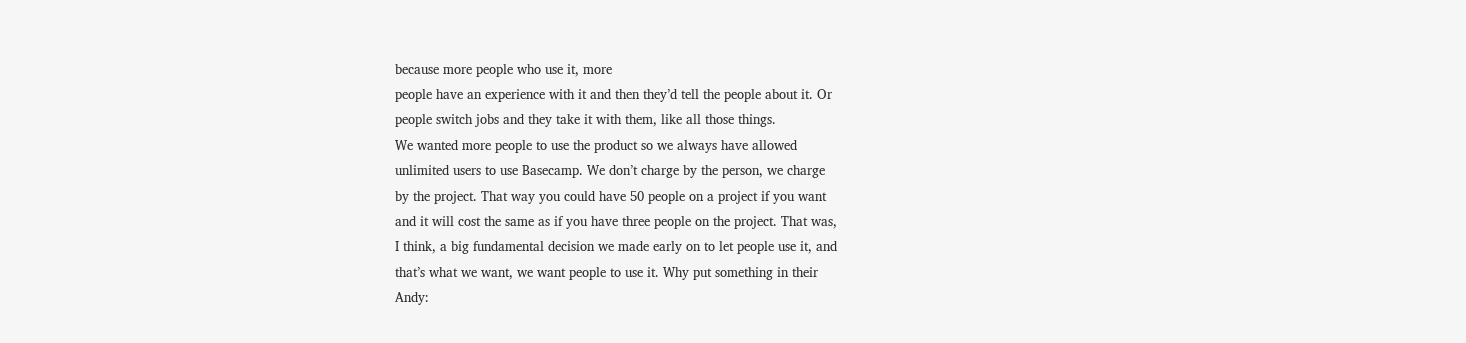because more people who use it, more
people have an experience with it and then they’d tell the people about it. Or
people switch jobs and they take it with them, like all those things.
We wanted more people to use the product so we always have allowed
unlimited users to use Basecamp. We don’t charge by the person, we charge
by the project. That way you could have 50 people on a project if you want
and it will cost the same as if you have three people on the project. That was,
I think, a big fundamental decision we made early on to let people use it, and
that’s what we want, we want people to use it. Why put something in their
Andy: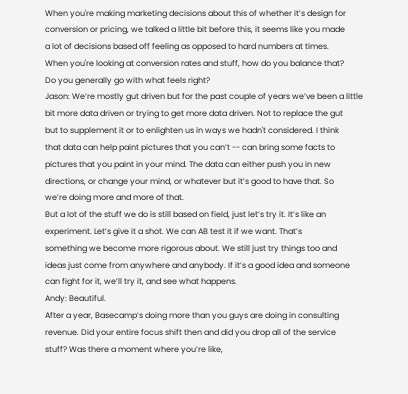When you're making marketing decisions about this of whether it’s design for
conversion or pricing, we talked a little bit before this, it seems like you made
a lot of decisions based off feeling as opposed to hard numbers at times.
When you're looking at conversion rates and stuff, how do you balance that?
Do you generally go with what feels right?
Jason: We’re mostly gut driven but for the past couple of years we’ve been a little
bit more data driven or trying to get more data driven. Not to replace the gut
but to supplement it or to enlighten us in ways we hadn't considered. I think
that data can help paint pictures that you can’t -- can bring some facts to
pictures that you paint in your mind. The data can either push you in new
directions, or change your mind, or whatever but it’s good to have that. So
we’re doing more and more of that.
But a lot of the stuff we do is still based on field, just let’s try it. It’s like an
experiment. Let’s give it a shot. We can AB test it if we want. That’s
something we become more rigorous about. We still just try things too and
ideas just come from anywhere and anybody. If it’s a good idea and someone
can fight for it, we’ll try it, and see what happens.
Andy: Beautiful.
After a year, Basecamp’s doing more than you guys are doing in consulting
revenue. Did your entire focus shift then and did you drop all of the service
stuff? Was there a moment where you’re like,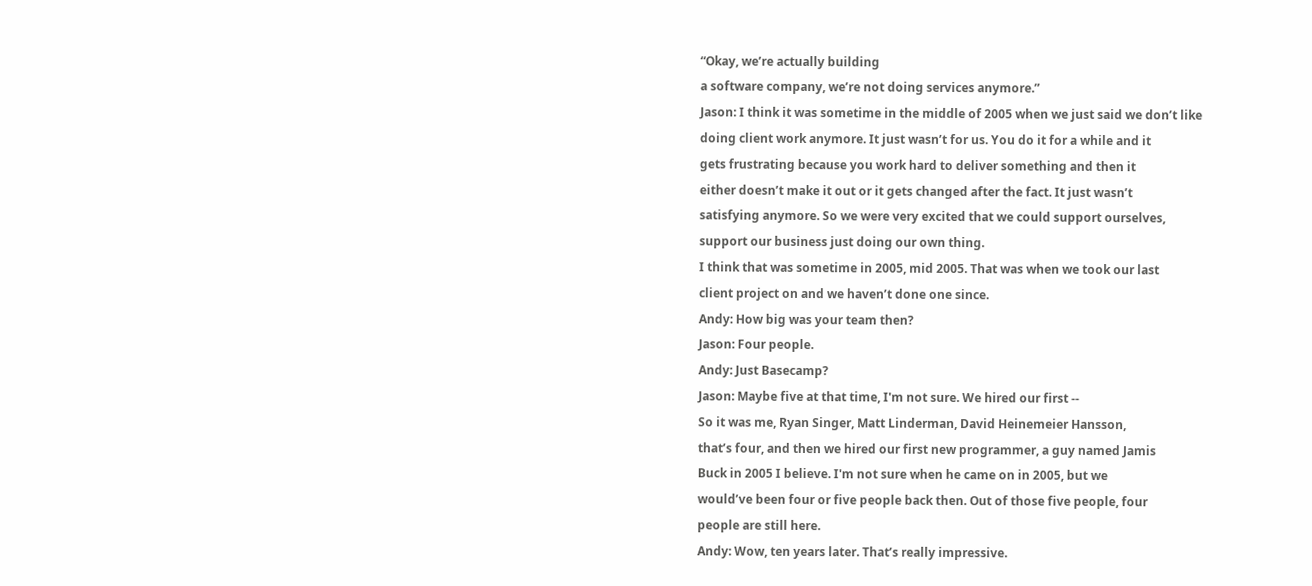“Okay, we’re actually building
a software company, we’re not doing services anymore.”
Jason: I think it was sometime in the middle of 2005 when we just said we don’t like
doing client work anymore. It just wasn’t for us. You do it for a while and it
gets frustrating because you work hard to deliver something and then it
either doesn’t make it out or it gets changed after the fact. It just wasn’t
satisfying anymore. So we were very excited that we could support ourselves,
support our business just doing our own thing.
I think that was sometime in 2005, mid 2005. That was when we took our last
client project on and we haven’t done one since.
Andy: How big was your team then?
Jason: Four people.
Andy: Just Basecamp?
Jason: Maybe five at that time, I'm not sure. We hired our first --
So it was me, Ryan Singer, Matt Linderman, David Heinemeier Hansson,
that’s four, and then we hired our first new programmer, a guy named Jamis
Buck in 2005 I believe. I'm not sure when he came on in 2005, but we
would’ve been four or five people back then. Out of those five people, four
people are still here.
Andy: Wow, ten years later. That’s really impressive.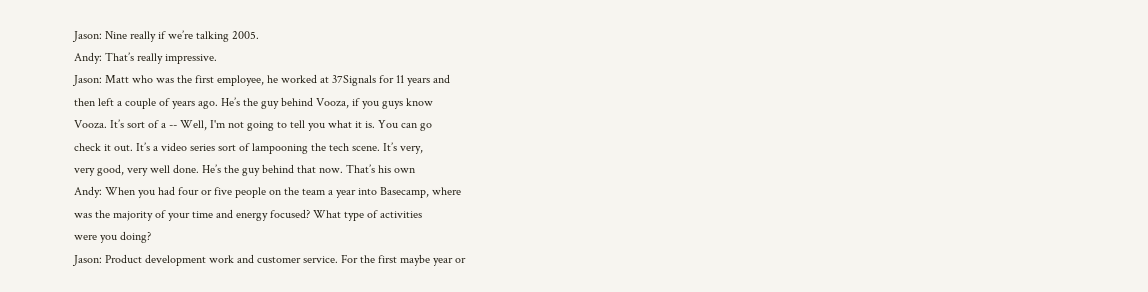Jason: Nine really if we’re talking 2005.
Andy: That’s really impressive.
Jason: Matt who was the first employee, he worked at 37Signals for 11 years and
then left a couple of years ago. He’s the guy behind Vooza, if you guys know
Vooza. It’s sort of a -- Well, I'm not going to tell you what it is. You can go
check it out. It’s a video series sort of lampooning the tech scene. It’s very,
very good, very well done. He’s the guy behind that now. That’s his own
Andy: When you had four or five people on the team a year into Basecamp, where
was the majority of your time and energy focused? What type of activities
were you doing?
Jason: Product development work and customer service. For the first maybe year or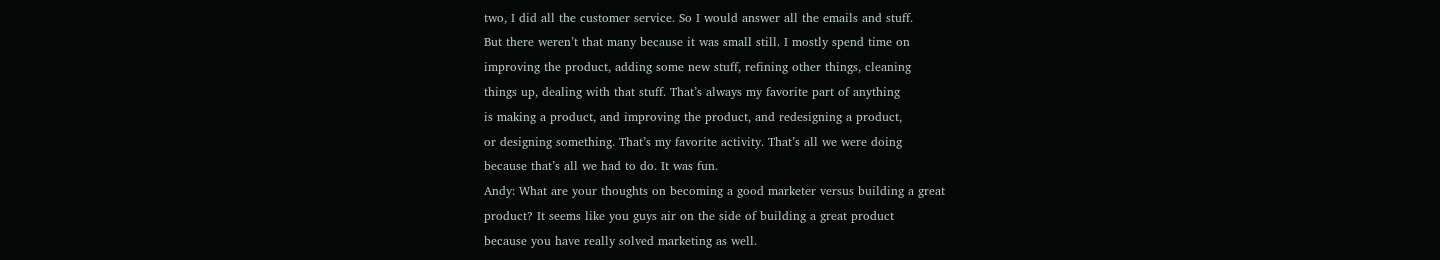two, I did all the customer service. So I would answer all the emails and stuff.
But there weren’t that many because it was small still. I mostly spend time on
improving the product, adding some new stuff, refining other things, cleaning
things up, dealing with that stuff. That’s always my favorite part of anything
is making a product, and improving the product, and redesigning a product,
or designing something. That’s my favorite activity. That’s all we were doing
because that’s all we had to do. It was fun.
Andy: What are your thoughts on becoming a good marketer versus building a great
product? It seems like you guys air on the side of building a great product
because you have really solved marketing as well.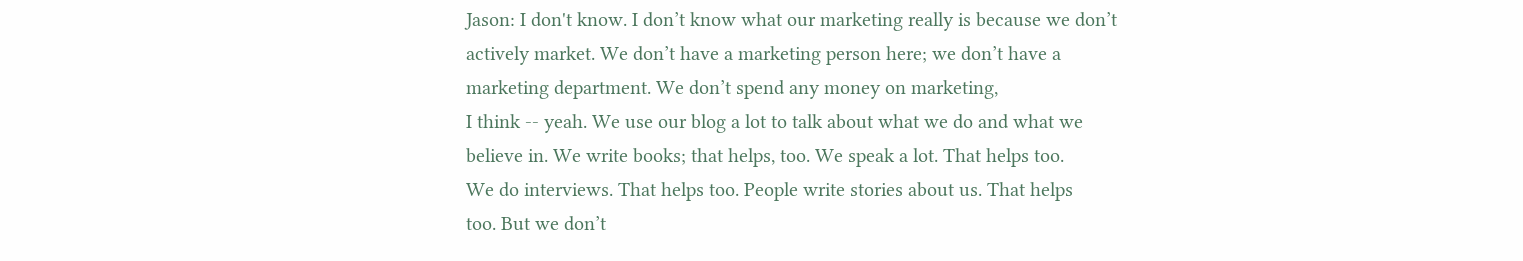Jason: I don't know. I don’t know what our marketing really is because we don’t
actively market. We don’t have a marketing person here; we don’t have a
marketing department. We don’t spend any money on marketing,
I think -- yeah. We use our blog a lot to talk about what we do and what we
believe in. We write books; that helps, too. We speak a lot. That helps too.
We do interviews. That helps too. People write stories about us. That helps
too. But we don’t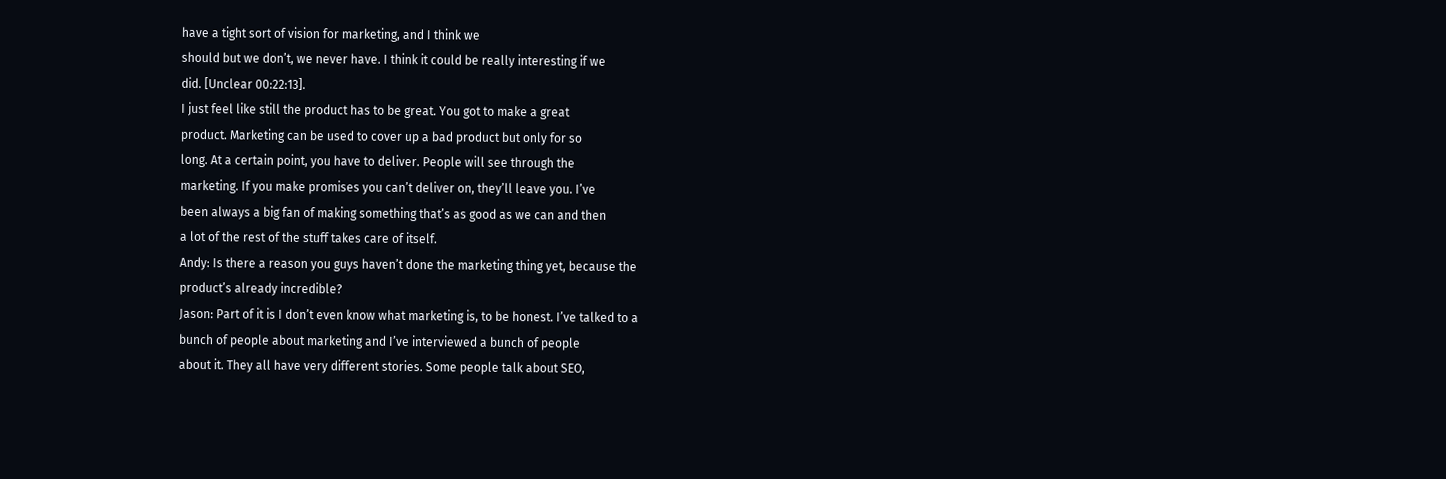have a tight sort of vision for marketing, and I think we
should but we don’t, we never have. I think it could be really interesting if we
did. [Unclear 00:22:13].
I just feel like still the product has to be great. You got to make a great
product. Marketing can be used to cover up a bad product but only for so
long. At a certain point, you have to deliver. People will see through the
marketing. If you make promises you can’t deliver on, they’ll leave you. I’ve
been always a big fan of making something that’s as good as we can and then
a lot of the rest of the stuff takes care of itself.
Andy: Is there a reason you guys haven’t done the marketing thing yet, because the
product’s already incredible?
Jason: Part of it is I don’t even know what marketing is, to be honest. I’ve talked to a
bunch of people about marketing and I’ve interviewed a bunch of people
about it. They all have very different stories. Some people talk about SEO,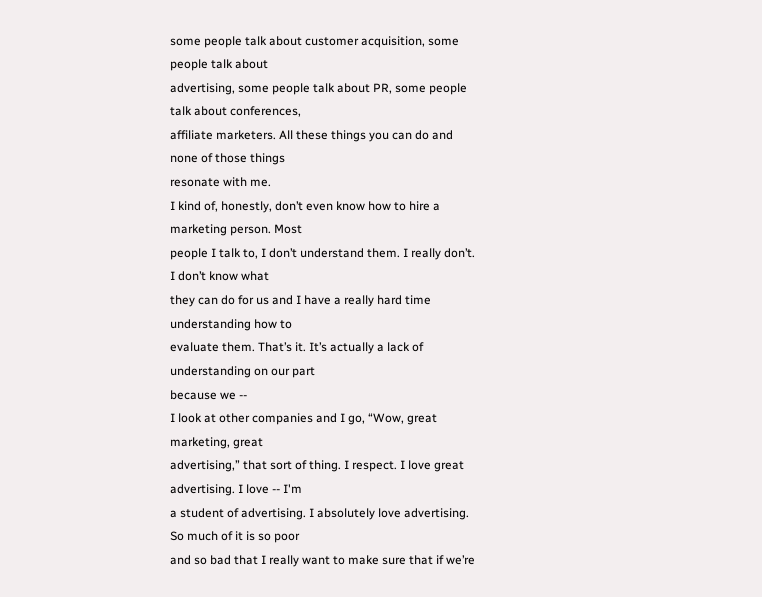some people talk about customer acquisition, some people talk about
advertising, some people talk about PR, some people talk about conferences,
affiliate marketers. All these things you can do and none of those things
resonate with me.
I kind of, honestly, don’t even know how to hire a marketing person. Most
people I talk to, I don’t understand them. I really don’t. I don’t know what
they can do for us and I have a really hard time understanding how to
evaluate them. That’s it. It’s actually a lack of understanding on our part
because we --
I look at other companies and I go, “Wow, great marketing, great
advertising,” that sort of thing. I respect. I love great advertising. I love -- I'm
a student of advertising. I absolutely love advertising. So much of it is so poor
and so bad that I really want to make sure that if we’re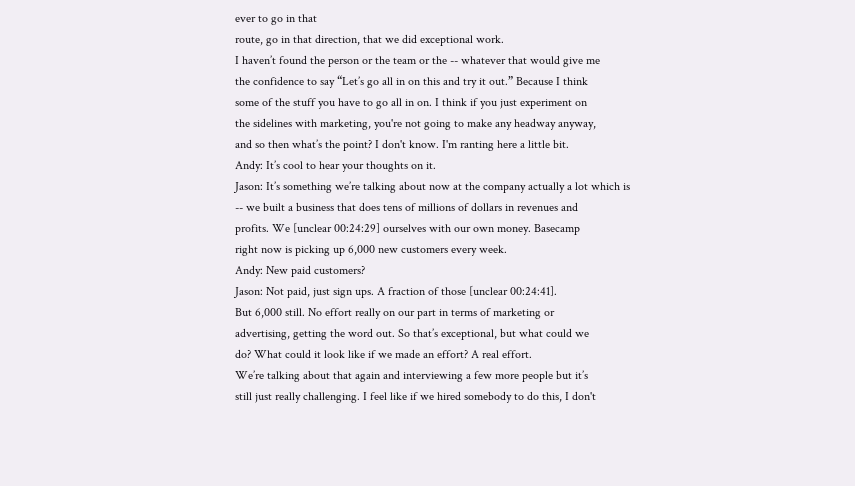ever to go in that
route, go in that direction, that we did exceptional work.
I haven’t found the person or the team or the -- whatever that would give me
the confidence to say “Let’s go all in on this and try it out.” Because I think
some of the stuff you have to go all in on. I think if you just experiment on
the sidelines with marketing, you're not going to make any headway anyway,
and so then what’s the point? I don't know. I'm ranting here a little bit.
Andy: It’s cool to hear your thoughts on it.
Jason: It’s something we’re talking about now at the company actually a lot which is
-- we built a business that does tens of millions of dollars in revenues and
profits. We [unclear 00:24:29] ourselves with our own money. Basecamp
right now is picking up 6,000 new customers every week.
Andy: New paid customers?
Jason: Not paid, just sign ups. A fraction of those [unclear 00:24:41].
But 6,000 still. No effort really on our part in terms of marketing or
advertising, getting the word out. So that’s exceptional, but what could we
do? What could it look like if we made an effort? A real effort.
We’re talking about that again and interviewing a few more people but it’s
still just really challenging. I feel like if we hired somebody to do this, I don't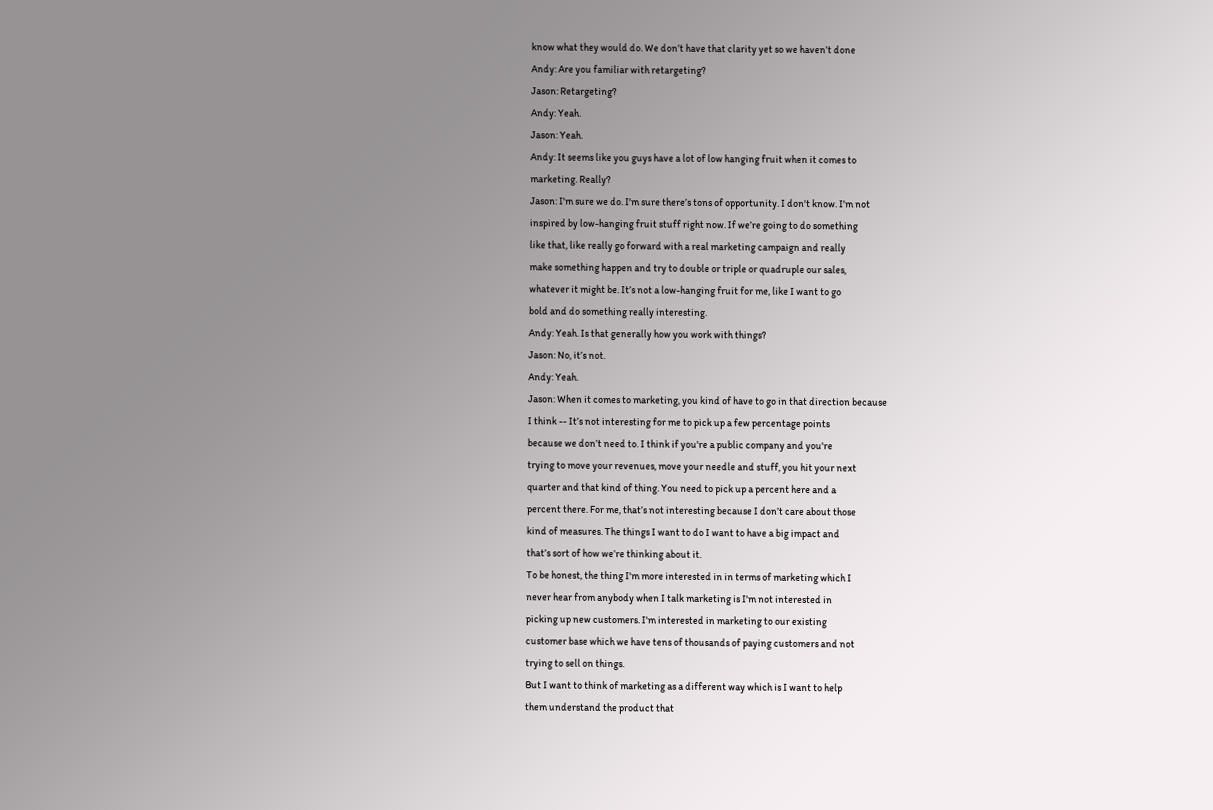know what they would do. We don’t have that clarity yet so we haven’t done
Andy: Are you familiar with retargeting?
Jason: Retargeting?
Andy: Yeah.
Jason: Yeah.
Andy: It seems like you guys have a lot of low hanging fruit when it comes to
marketing. Really?
Jason: I'm sure we do. I'm sure there’s tons of opportunity. I don't know. I'm not
inspired by low-hanging fruit stuff right now. If we’re going to do something
like that, like really go forward with a real marketing campaign and really
make something happen and try to double or triple or quadruple our sales,
whatever it might be. It’s not a low-hanging fruit for me, like I want to go
bold and do something really interesting.
Andy: Yeah. Is that generally how you work with things?
Jason: No, it’s not.
Andy: Yeah.
Jason: When it comes to marketing, you kind of have to go in that direction because
I think -- It’s not interesting for me to pick up a few percentage points
because we don’t need to. I think if you're a public company and you're
trying to move your revenues, move your needle and stuff, you hit your next
quarter and that kind of thing. You need to pick up a percent here and a
percent there. For me, that’s not interesting because I don’t care about those
kind of measures. The things I want to do I want to have a big impact and
that’s sort of how we’re thinking about it.
To be honest, the thing I'm more interested in in terms of marketing which I
never hear from anybody when I talk marketing is I'm not interested in
picking up new customers. I'm interested in marketing to our existing
customer base which we have tens of thousands of paying customers and not
trying to sell on things.
But I want to think of marketing as a different way which is I want to help
them understand the product that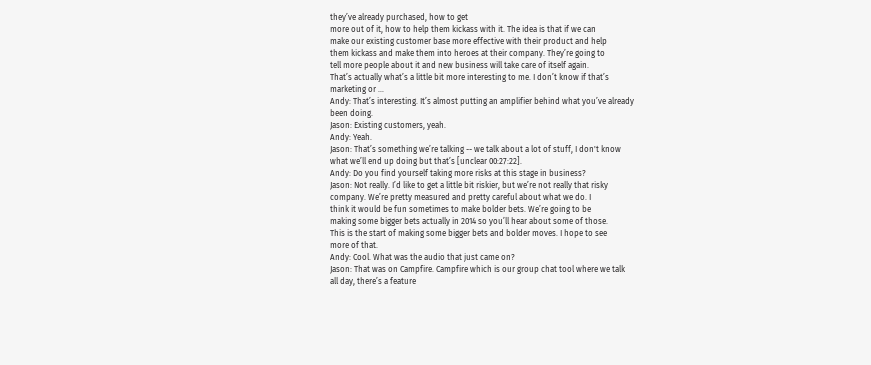they’ve already purchased, how to get
more out of it, how to help them kickass with it. The idea is that if we can
make our existing customer base more effective with their product and help
them kickass and make them into heroes at their company. They’re going to
tell more people about it and new business will take care of itself again.
That’s actually what’s a little bit more interesting to me. I don’t know if that’s
marketing or …
Andy: That’s interesting. It’s almost putting an amplifier behind what you’ve already
been doing.
Jason: Existing customers, yeah.
Andy: Yeah.
Jason: That’s something we’re talking -- we talk about a lot of stuff, I don't know
what we’ll end up doing but that’s [unclear 00:27:22].
Andy: Do you find yourself taking more risks at this stage in business?
Jason: Not really. I’d like to get a little bit riskier, but we’re not really that risky
company. We’re pretty measured and pretty careful about what we do. I
think it would be fun sometimes to make bolder bets. We’re going to be
making some bigger bets actually in 2014 so you’ll hear about some of those.
This is the start of making some bigger bets and bolder moves. I hope to see
more of that.
Andy: Cool. What was the audio that just came on?
Jason: That was on Campfire. Campfire which is our group chat tool where we talk
all day, there’s a feature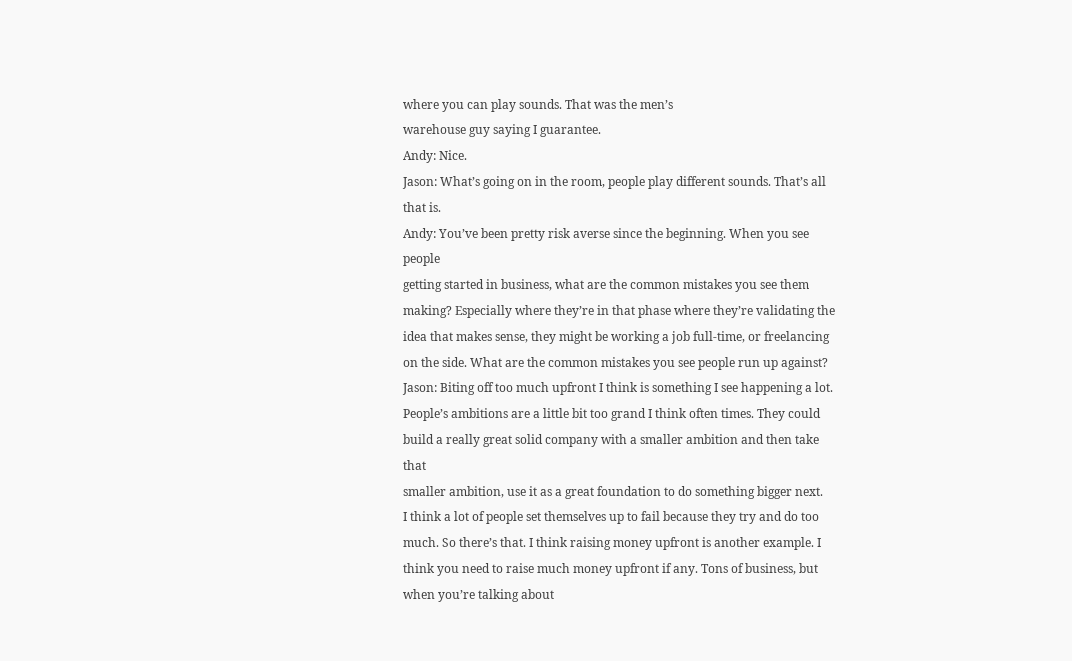where you can play sounds. That was the men’s
warehouse guy saying I guarantee.
Andy: Nice.
Jason: What’s going on in the room, people play different sounds. That’s all that is.
Andy: You’ve been pretty risk averse since the beginning. When you see people
getting started in business, what are the common mistakes you see them
making? Especially where they’re in that phase where they’re validating the
idea that makes sense, they might be working a job full-time, or freelancing
on the side. What are the common mistakes you see people run up against?
Jason: Biting off too much upfront I think is something I see happening a lot.
People’s ambitions are a little bit too grand I think often times. They could
build a really great solid company with a smaller ambition and then take that
smaller ambition, use it as a great foundation to do something bigger next.
I think a lot of people set themselves up to fail because they try and do too
much. So there’s that. I think raising money upfront is another example. I
think you need to raise much money upfront if any. Tons of business, but
when you’re talking about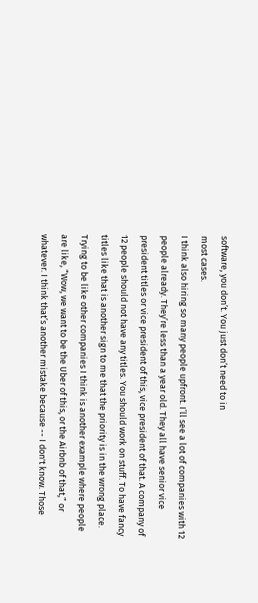software, you don’t. You just don’t need to in
most cases.
I think also hiring so many people upfront. I’ll see a lot of companies with 12
people already. They’re less than a year old. They all have senior vice
president titles or vice president of this, vice president of that. A company of
12 people should not have any titles. You should work on stuff. To have fancy
titles like that is another sign to me that the priority is in the wrong place.
Trying to be like other companies I think is another example where people
are like, “Wow, we want to be the Uber of this, or the Airbnb of that,” or
whatever. I think that’s another mistake because -- I don't know. Those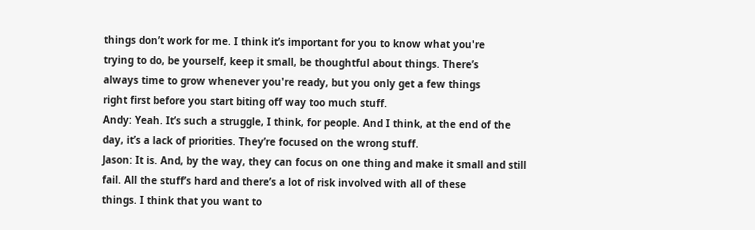things don’t work for me. I think it’s important for you to know what you're
trying to do, be yourself, keep it small, be thoughtful about things. There’s
always time to grow whenever you're ready, but you only get a few things
right first before you start biting off way too much stuff.
Andy: Yeah. It’s such a struggle, I think, for people. And I think, at the end of the
day, it’s a lack of priorities. They’re focused on the wrong stuff.
Jason: It is. And, by the way, they can focus on one thing and make it small and still
fail. All the stuff’s hard and there’s a lot of risk involved with all of these
things. I think that you want to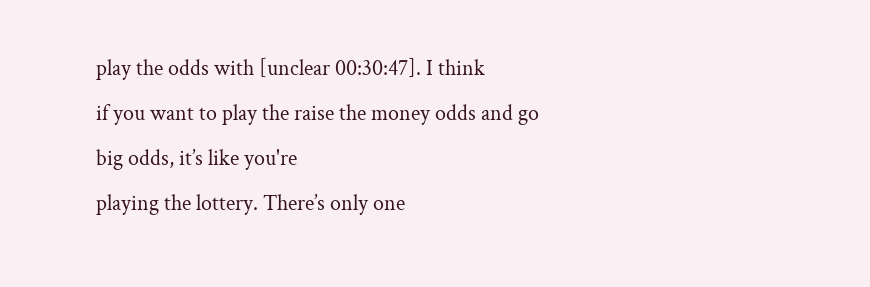play the odds with [unclear 00:30:47]. I think
if you want to play the raise the money odds and go big odds, it’s like you're
playing the lottery. There’s only one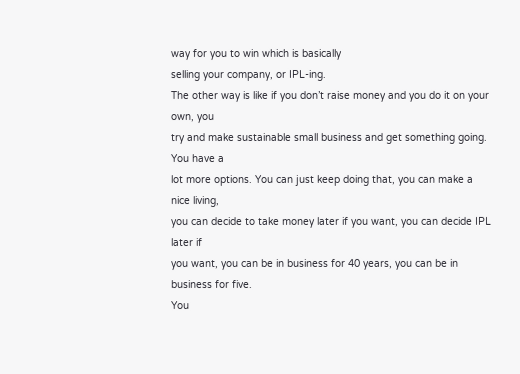way for you to win which is basically
selling your company, or IPL-ing.
The other way is like if you don’t raise money and you do it on your own, you
try and make sustainable small business and get something going. You have a
lot more options. You can just keep doing that, you can make a nice living,
you can decide to take money later if you want, you can decide IPL later if
you want, you can be in business for 40 years, you can be in business for five.
You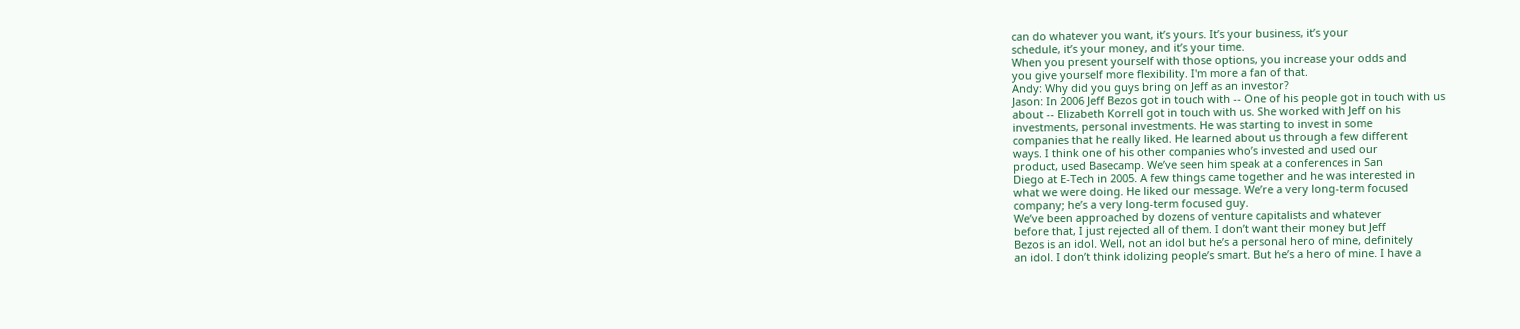can do whatever you want, it’s yours. It’s your business, it’s your
schedule, it’s your money, and it’s your time.
When you present yourself with those options, you increase your odds and
you give yourself more flexibility. I'm more a fan of that.
Andy: Why did you guys bring on Jeff as an investor?
Jason: In 2006 Jeff Bezos got in touch with -- One of his people got in touch with us
about -- Elizabeth Korrell got in touch with us. She worked with Jeff on his
investments, personal investments. He was starting to invest in some
companies that he really liked. He learned about us through a few different
ways. I think one of his other companies who’s invested and used our
product, used Basecamp. We’ve seen him speak at a conferences in San
Diego at E-Tech in 2005. A few things came together and he was interested in
what we were doing. He liked our message. We’re a very long-term focused
company; he’s a very long-term focused guy.
We’ve been approached by dozens of venture capitalists and whatever
before that, I just rejected all of them. I don’t want their money but Jeff
Bezos is an idol. Well, not an idol but he’s a personal hero of mine, definitely
an idol. I don’t think idolizing people’s smart. But he’s a hero of mine. I have a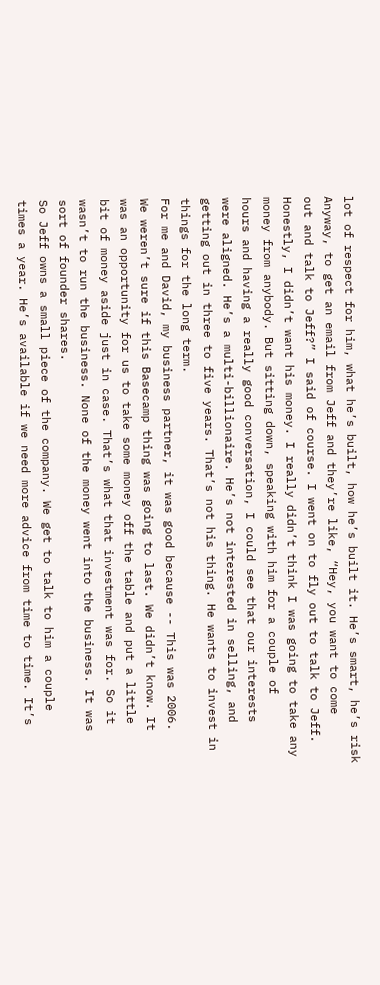lot of respect for him, what he’s built, how he’s built it. He’s smart, he’s risk
Anyway, to get an email from Jeff and they’re like, “Hey, you want to come
out and talk to Jeff?” I said of course. I went on to fly out to talk to Jeff.
Honestly, I didn’t want his money. I really didn’t think I was going to take any
money from anybody. But sitting down, speaking with him for a couple of
hours and having a really good conversation, I could see that our interests
were aligned. He’s a multi-billionaire. He’s not interested in selling, and
getting out in three to five years. That’s not his thing. He wants to invest in
things for the long term.
For me and David, my business partner, it was good because -- This was 2006.
We weren’t sure if this Basecamp thing was going to last. We didn’t know. It
was an opportunity for us to take some money off the table and put a little
bit of money aside just in case. That’s what that investment was for. So it
wasn’t to run the business. None of the money went into the business. It was
sort of founder shares.
So Jeff owns a small piece of the company. We get to talk to him a couple
times a year. He’s available if we need more advice from time to time. It’s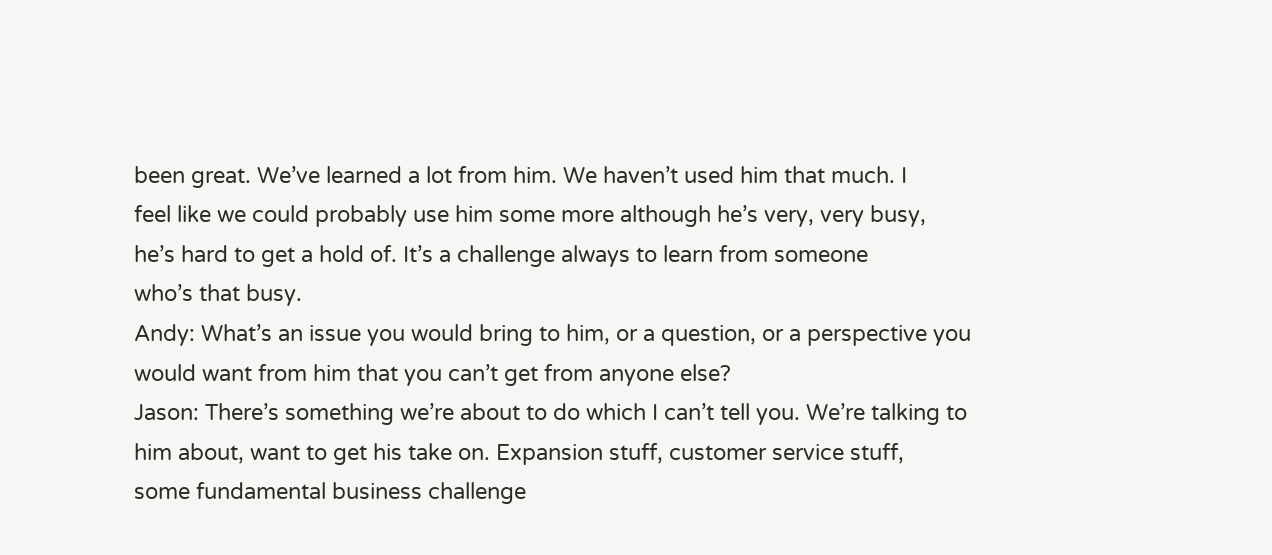been great. We’ve learned a lot from him. We haven’t used him that much. I
feel like we could probably use him some more although he’s very, very busy,
he’s hard to get a hold of. It’s a challenge always to learn from someone
who’s that busy.
Andy: What’s an issue you would bring to him, or a question, or a perspective you
would want from him that you can’t get from anyone else?
Jason: There’s something we’re about to do which I can’t tell you. We’re talking to
him about, want to get his take on. Expansion stuff, customer service stuff,
some fundamental business challenge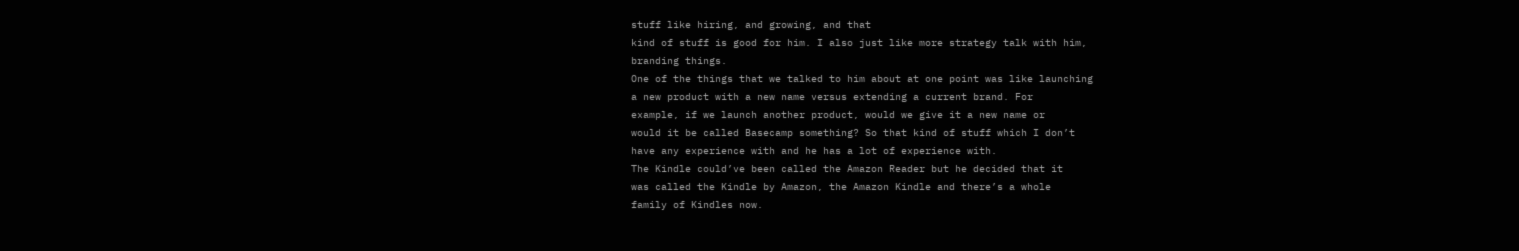stuff like hiring, and growing, and that
kind of stuff is good for him. I also just like more strategy talk with him,
branding things.
One of the things that we talked to him about at one point was like launching
a new product with a new name versus extending a current brand. For
example, if we launch another product, would we give it a new name or
would it be called Basecamp something? So that kind of stuff which I don’t
have any experience with and he has a lot of experience with.
The Kindle could’ve been called the Amazon Reader but he decided that it
was called the Kindle by Amazon, the Amazon Kindle and there’s a whole
family of Kindles now.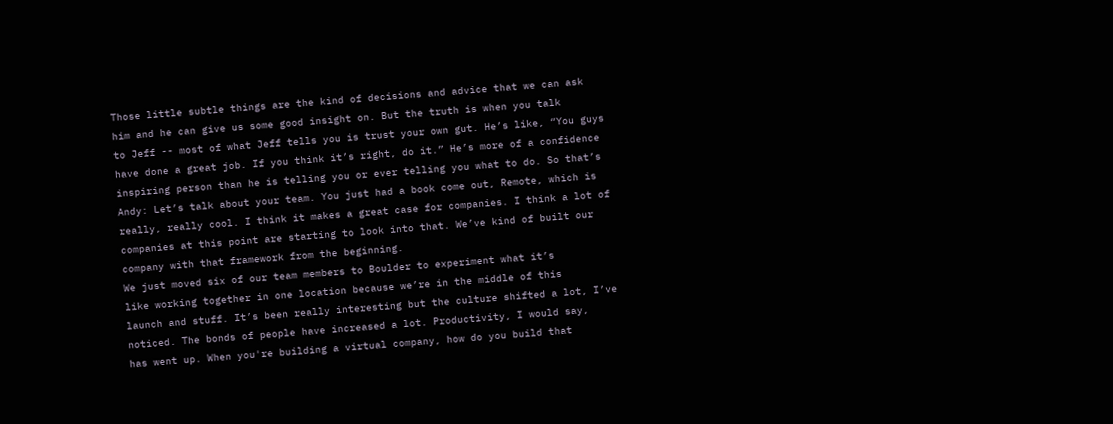Those little subtle things are the kind of decisions and advice that we can ask
him and he can give us some good insight on. But the truth is when you talk
to Jeff -- most of what Jeff tells you is trust your own gut. He’s like, “You guys
have done a great job. If you think it’s right, do it.” He’s more of a confidence
inspiring person than he is telling you or ever telling you what to do. So that’s
Andy: Let’s talk about your team. You just had a book come out, Remote, which is
really, really cool. I think it makes a great case for companies. I think a lot of
companies at this point are starting to look into that. We’ve kind of built our
company with that framework from the beginning.
We just moved six of our team members to Boulder to experiment what it’s
like working together in one location because we’re in the middle of this
launch and stuff. It’s been really interesting but the culture shifted a lot, I’ve
noticed. The bonds of people have increased a lot. Productivity, I would say,
has went up. When you're building a virtual company, how do you build that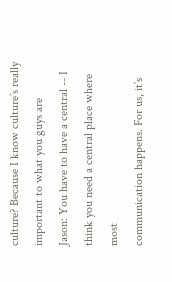culture? Because I know culture’s really important to what you guys are
Jason: You have to have a central -- I think you need a central place where most
communication happens. For us, it’s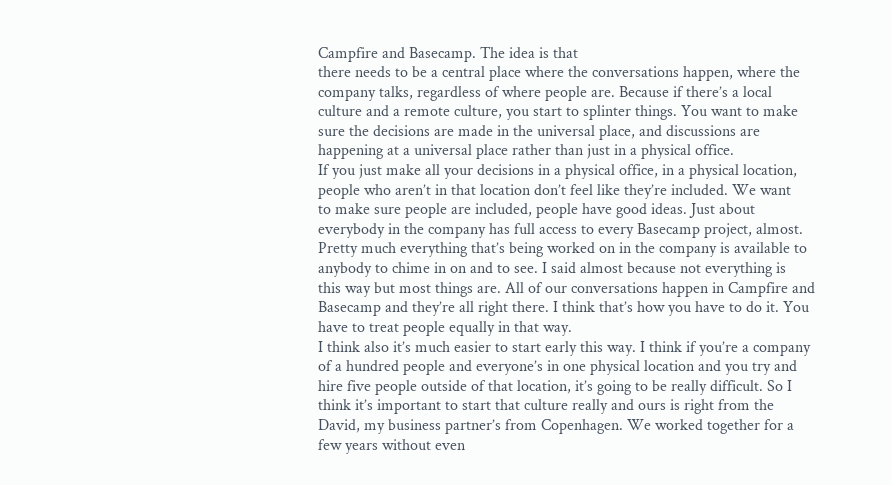Campfire and Basecamp. The idea is that
there needs to be a central place where the conversations happen, where the
company talks, regardless of where people are. Because if there’s a local
culture and a remote culture, you start to splinter things. You want to make
sure the decisions are made in the universal place, and discussions are
happening at a universal place rather than just in a physical office.
If you just make all your decisions in a physical office, in a physical location,
people who aren’t in that location don’t feel like they’re included. We want
to make sure people are included, people have good ideas. Just about
everybody in the company has full access to every Basecamp project, almost.
Pretty much everything that’s being worked on in the company is available to
anybody to chime in on and to see. I said almost because not everything is
this way but most things are. All of our conversations happen in Campfire and
Basecamp and they’re all right there. I think that’s how you have to do it. You
have to treat people equally in that way.
I think also it’s much easier to start early this way. I think if you’re a company
of a hundred people and everyone’s in one physical location and you try and
hire five people outside of that location, it’s going to be really difficult. So I
think it’s important to start that culture really and ours is right from the
David, my business partner’s from Copenhagen. We worked together for a
few years without even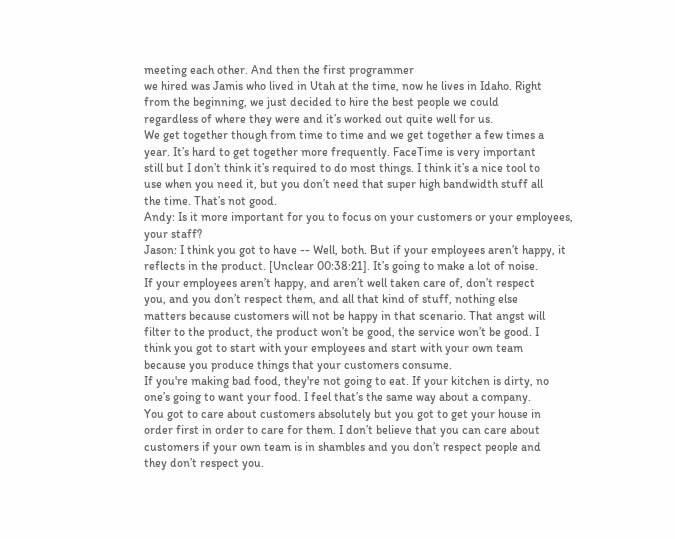meeting each other. And then the first programmer
we hired was Jamis who lived in Utah at the time, now he lives in Idaho. Right
from the beginning, we just decided to hire the best people we could
regardless of where they were and it’s worked out quite well for us.
We get together though from time to time and we get together a few times a
year. It’s hard to get together more frequently. FaceTime is very important
still but I don’t think it’s required to do most things. I think it’s a nice tool to
use when you need it, but you don’t need that super high bandwidth stuff all
the time. That’s not good.
Andy: Is it more important for you to focus on your customers or your employees,
your staff?
Jason: I think you got to have -- Well, both. But if your employees aren’t happy, it
reflects in the product. [Unclear 00:38:21]. It’s going to make a lot of noise.
If your employees aren’t happy, and aren’t well taken care of, don’t respect
you, and you don’t respect them, and all that kind of stuff, nothing else
matters because customers will not be happy in that scenario. That angst will
filter to the product, the product won’t be good, the service won’t be good. I
think you got to start with your employees and start with your own team
because you produce things that your customers consume.
If you're making bad food, they're not going to eat. If your kitchen is dirty, no
one’s going to want your food. I feel that’s the same way about a company.
You got to care about customers absolutely but you got to get your house in
order first in order to care for them. I don’t believe that you can care about
customers if your own team is in shambles and you don’t respect people and
they don’t respect you.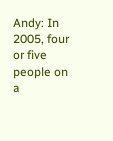Andy: In 2005, four or five people on a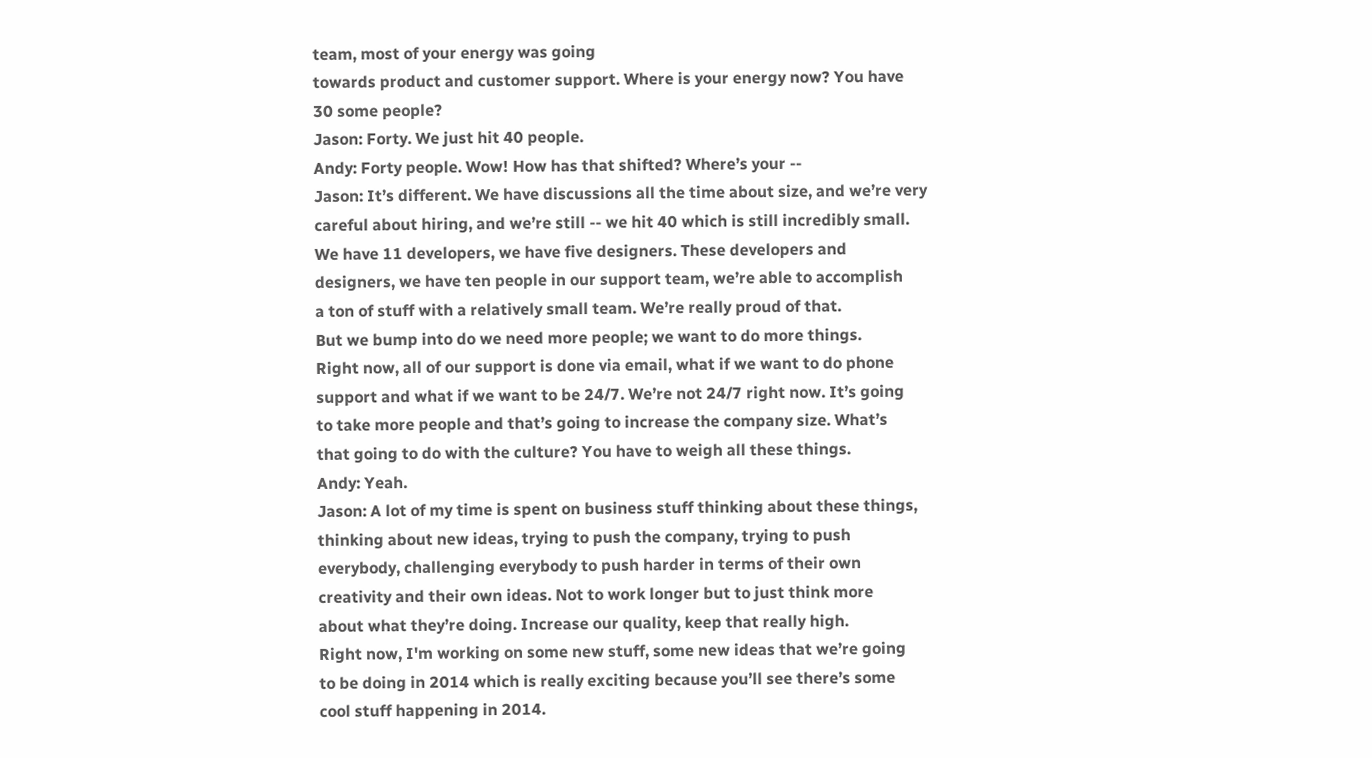team, most of your energy was going
towards product and customer support. Where is your energy now? You have
30 some people?
Jason: Forty. We just hit 40 people.
Andy: Forty people. Wow! How has that shifted? Where’s your --
Jason: It’s different. We have discussions all the time about size, and we’re very
careful about hiring, and we’re still -- we hit 40 which is still incredibly small.
We have 11 developers, we have five designers. These developers and
designers, we have ten people in our support team, we’re able to accomplish
a ton of stuff with a relatively small team. We’re really proud of that.
But we bump into do we need more people; we want to do more things.
Right now, all of our support is done via email, what if we want to do phone
support and what if we want to be 24/7. We’re not 24/7 right now. It’s going
to take more people and that’s going to increase the company size. What’s
that going to do with the culture? You have to weigh all these things.
Andy: Yeah.
Jason: A lot of my time is spent on business stuff thinking about these things,
thinking about new ideas, trying to push the company, trying to push
everybody, challenging everybody to push harder in terms of their own
creativity and their own ideas. Not to work longer but to just think more
about what they’re doing. Increase our quality, keep that really high.
Right now, I'm working on some new stuff, some new ideas that we’re going
to be doing in 2014 which is really exciting because you’ll see there’s some
cool stuff happening in 2014.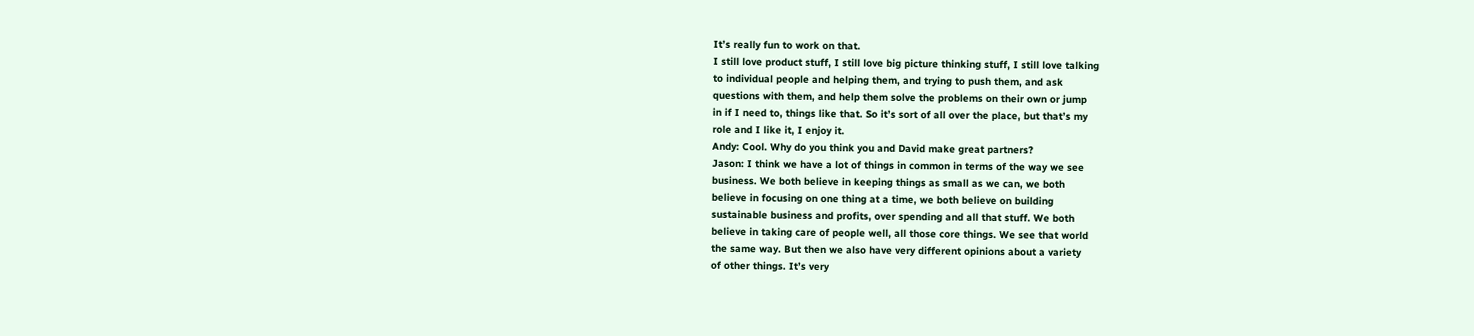It’s really fun to work on that.
I still love product stuff, I still love big picture thinking stuff, I still love talking
to individual people and helping them, and trying to push them, and ask
questions with them, and help them solve the problems on their own or jump
in if I need to, things like that. So it’s sort of all over the place, but that’s my
role and I like it, I enjoy it.
Andy: Cool. Why do you think you and David make great partners?
Jason: I think we have a lot of things in common in terms of the way we see
business. We both believe in keeping things as small as we can, we both
believe in focusing on one thing at a time, we both believe on building
sustainable business and profits, over spending and all that stuff. We both
believe in taking care of people well, all those core things. We see that world
the same way. But then we also have very different opinions about a variety
of other things. It’s very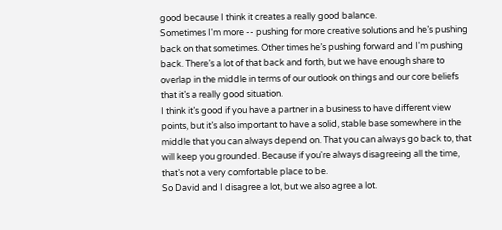good because I think it creates a really good balance.
Sometimes I'm more -- pushing for more creative solutions and he’s pushing
back on that sometimes. Other times he’s pushing forward and I'm pushing
back. There’s a lot of that back and forth, but we have enough share to
overlap in the middle in terms of our outlook on things and our core beliefs
that it’s a really good situation.
I think it’s good if you have a partner in a business to have different view
points, but it’s also important to have a solid, stable base somewhere in the
middle that you can always depend on. That you can always go back to, that
will keep you grounded. Because if you're always disagreeing all the time,
that’s not a very comfortable place to be.
So David and I disagree a lot, but we also agree a lot.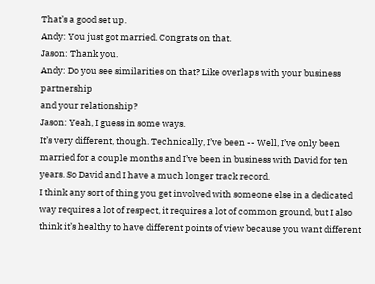That’s a good set up.
Andy: You just got married. Congrats on that.
Jason: Thank you.
Andy: Do you see similarities on that? Like overlaps with your business partnership
and your relationship?
Jason: Yeah, I guess in some ways.
It’s very different, though. Technically, I’ve been -- Well, I’ve only been
married for a couple months and I’ve been in business with David for ten
years. So David and I have a much longer track record.
I think any sort of thing you get involved with someone else in a dedicated
way requires a lot of respect, it requires a lot of common ground, but I also
think it’s healthy to have different points of view because you want different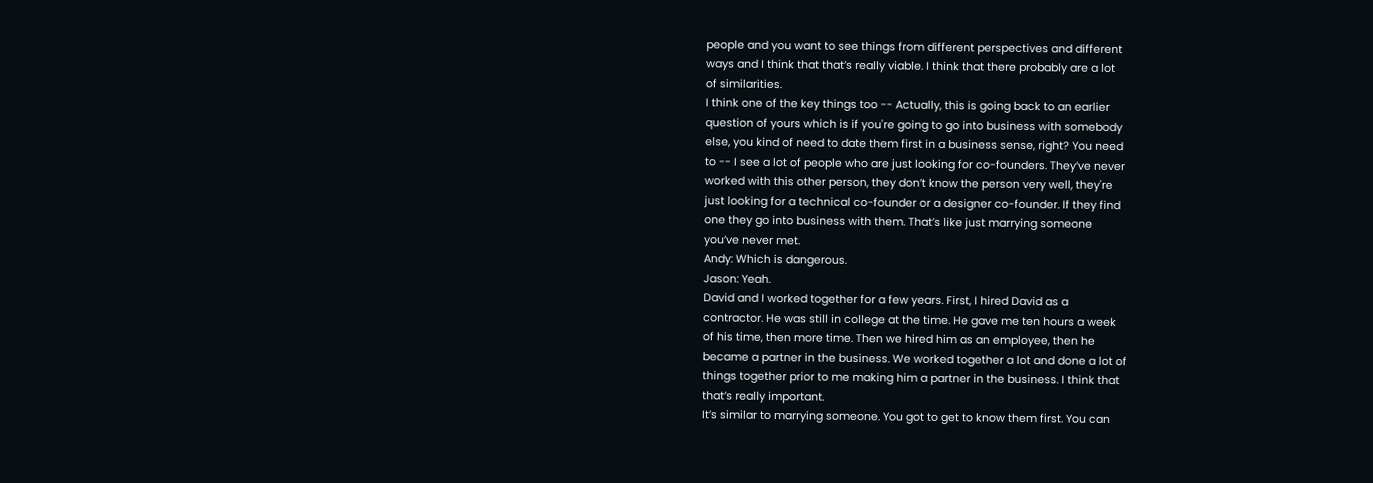people and you want to see things from different perspectives and different
ways and I think that that’s really viable. I think that there probably are a lot
of similarities.
I think one of the key things too -- Actually, this is going back to an earlier
question of yours which is if you're going to go into business with somebody
else, you kind of need to date them first in a business sense, right? You need
to -- I see a lot of people who are just looking for co-founders. They’ve never
worked with this other person, they don’t know the person very well, they're
just looking for a technical co-founder or a designer co-founder. If they find
one they go into business with them. That’s like just marrying someone
you’ve never met.
Andy: Which is dangerous.
Jason: Yeah.
David and I worked together for a few years. First, I hired David as a
contractor. He was still in college at the time. He gave me ten hours a week
of his time, then more time. Then we hired him as an employee, then he
became a partner in the business. We worked together a lot and done a lot of
things together prior to me making him a partner in the business. I think that
that’s really important.
It’s similar to marrying someone. You got to get to know them first. You can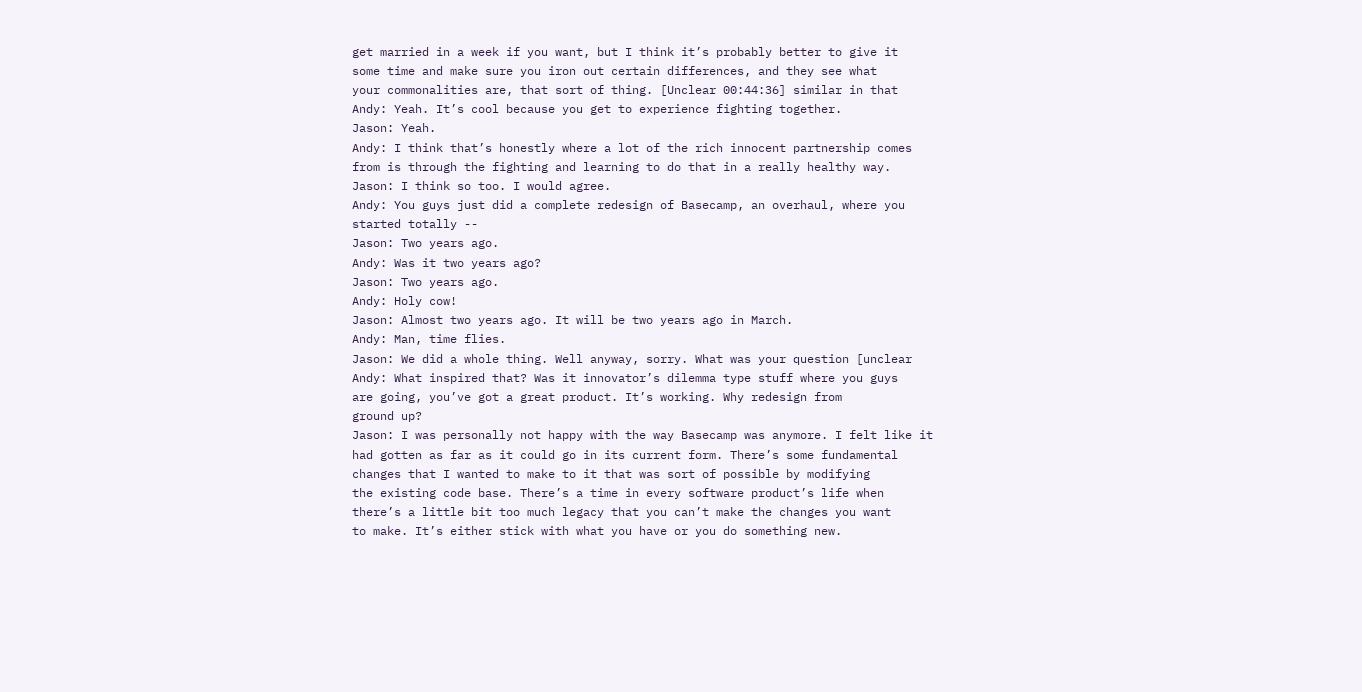get married in a week if you want, but I think it’s probably better to give it
some time and make sure you iron out certain differences, and they see what
your commonalities are, that sort of thing. [Unclear 00:44:36] similar in that
Andy: Yeah. It’s cool because you get to experience fighting together.
Jason: Yeah.
Andy: I think that’s honestly where a lot of the rich innocent partnership comes
from is through the fighting and learning to do that in a really healthy way.
Jason: I think so too. I would agree.
Andy: You guys just did a complete redesign of Basecamp, an overhaul, where you
started totally --
Jason: Two years ago.
Andy: Was it two years ago?
Jason: Two years ago.
Andy: Holy cow!
Jason: Almost two years ago. It will be two years ago in March.
Andy: Man, time flies.
Jason: We did a whole thing. Well anyway, sorry. What was your question [unclear
Andy: What inspired that? Was it innovator’s dilemma type stuff where you guys
are going, you’ve got a great product. It’s working. Why redesign from
ground up?
Jason: I was personally not happy with the way Basecamp was anymore. I felt like it
had gotten as far as it could go in its current form. There’s some fundamental
changes that I wanted to make to it that was sort of possible by modifying
the existing code base. There’s a time in every software product’s life when
there’s a little bit too much legacy that you can’t make the changes you want
to make. It’s either stick with what you have or you do something new.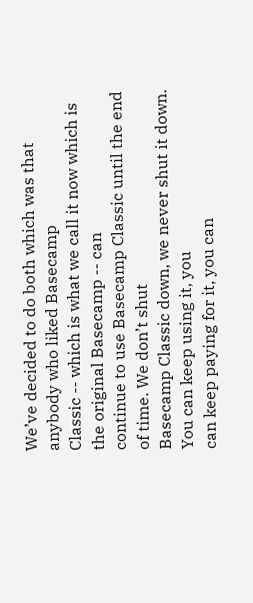We’ve decided to do both which was that anybody who liked Basecamp
Classic -- which is what we call it now which is the original Basecamp -- can
continue to use Basecamp Classic until the end of time. We don’t shut
Basecamp Classic down, we never shut it down. You can keep using it, you
can keep paying for it, you can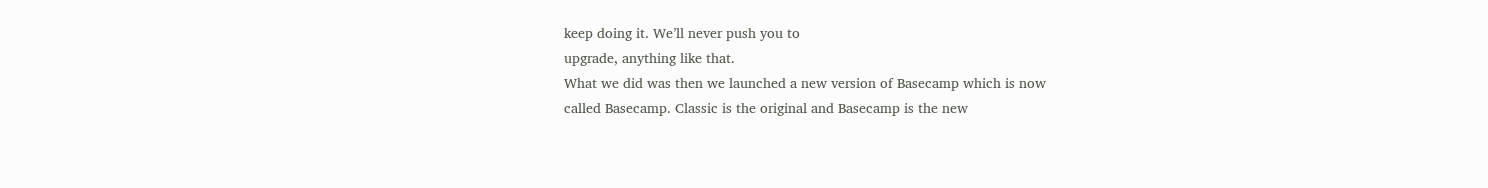keep doing it. We’ll never push you to
upgrade, anything like that.
What we did was then we launched a new version of Basecamp which is now
called Basecamp. Classic is the original and Basecamp is the new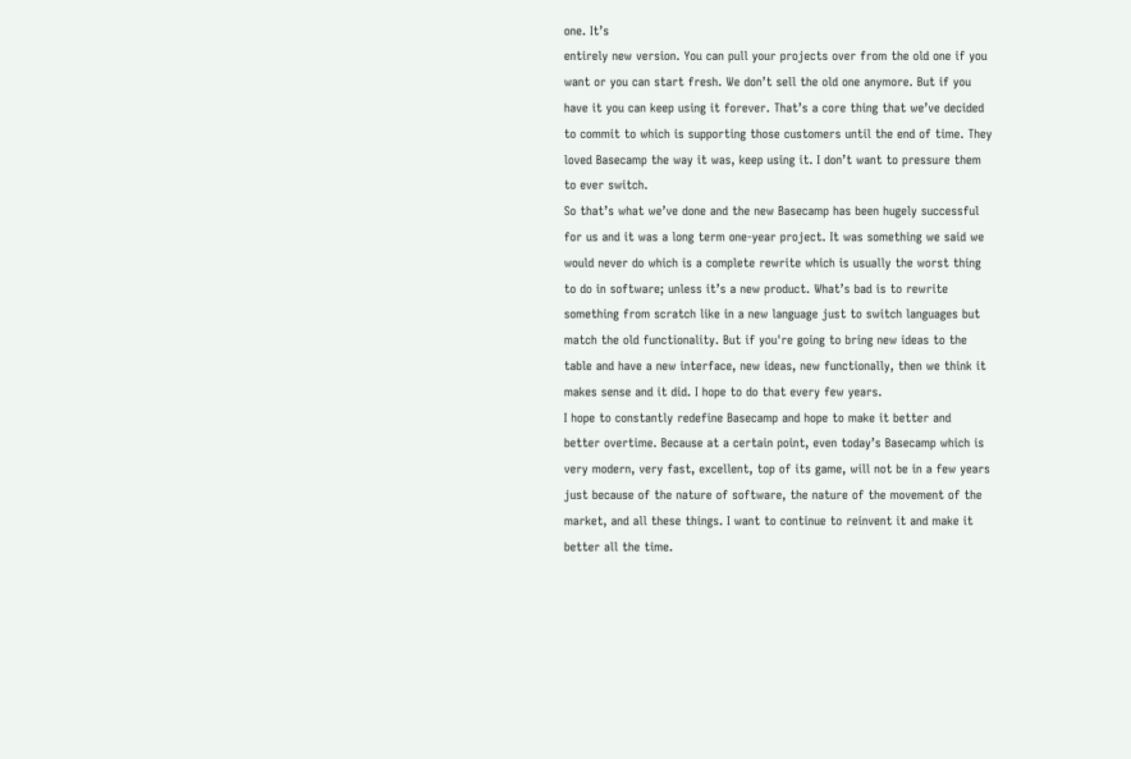one. It’s
entirely new version. You can pull your projects over from the old one if you
want or you can start fresh. We don’t sell the old one anymore. But if you
have it you can keep using it forever. That’s a core thing that we’ve decided
to commit to which is supporting those customers until the end of time. They
loved Basecamp the way it was, keep using it. I don’t want to pressure them
to ever switch.
So that’s what we’ve done and the new Basecamp has been hugely successful
for us and it was a long term one-year project. It was something we said we
would never do which is a complete rewrite which is usually the worst thing
to do in software; unless it’s a new product. What’s bad is to rewrite
something from scratch like in a new language just to switch languages but
match the old functionality. But if you're going to bring new ideas to the
table and have a new interface, new ideas, new functionally, then we think it
makes sense and it did. I hope to do that every few years.
I hope to constantly redefine Basecamp and hope to make it better and
better overtime. Because at a certain point, even today’s Basecamp which is
very modern, very fast, excellent, top of its game, will not be in a few years
just because of the nature of software, the nature of the movement of the
market, and all these things. I want to continue to reinvent it and make it
better all the time.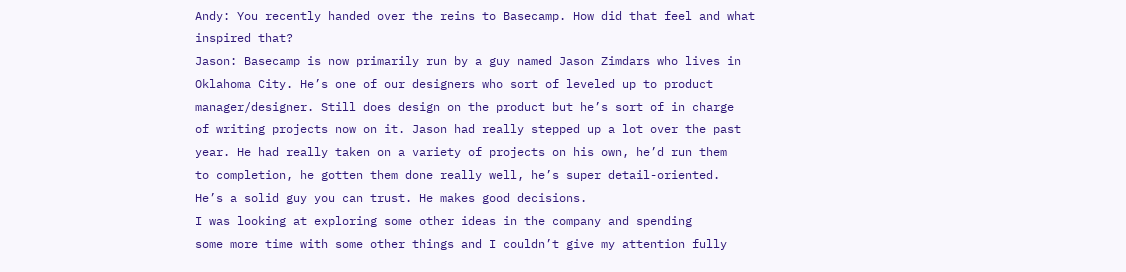Andy: You recently handed over the reins to Basecamp. How did that feel and what
inspired that?
Jason: Basecamp is now primarily run by a guy named Jason Zimdars who lives in
Oklahoma City. He’s one of our designers who sort of leveled up to product
manager/designer. Still does design on the product but he’s sort of in charge
of writing projects now on it. Jason had really stepped up a lot over the past
year. He had really taken on a variety of projects on his own, he’d run them
to completion, he gotten them done really well, he’s super detail-oriented.
He’s a solid guy you can trust. He makes good decisions.
I was looking at exploring some other ideas in the company and spending
some more time with some other things and I couldn’t give my attention fully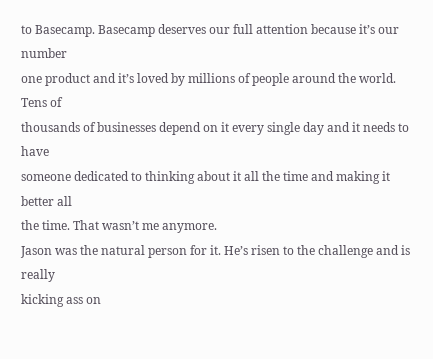to Basecamp. Basecamp deserves our full attention because it’s our number
one product and it’s loved by millions of people around the world. Tens of
thousands of businesses depend on it every single day and it needs to have
someone dedicated to thinking about it all the time and making it better all
the time. That wasn’t me anymore.
Jason was the natural person for it. He’s risen to the challenge and is really
kicking ass on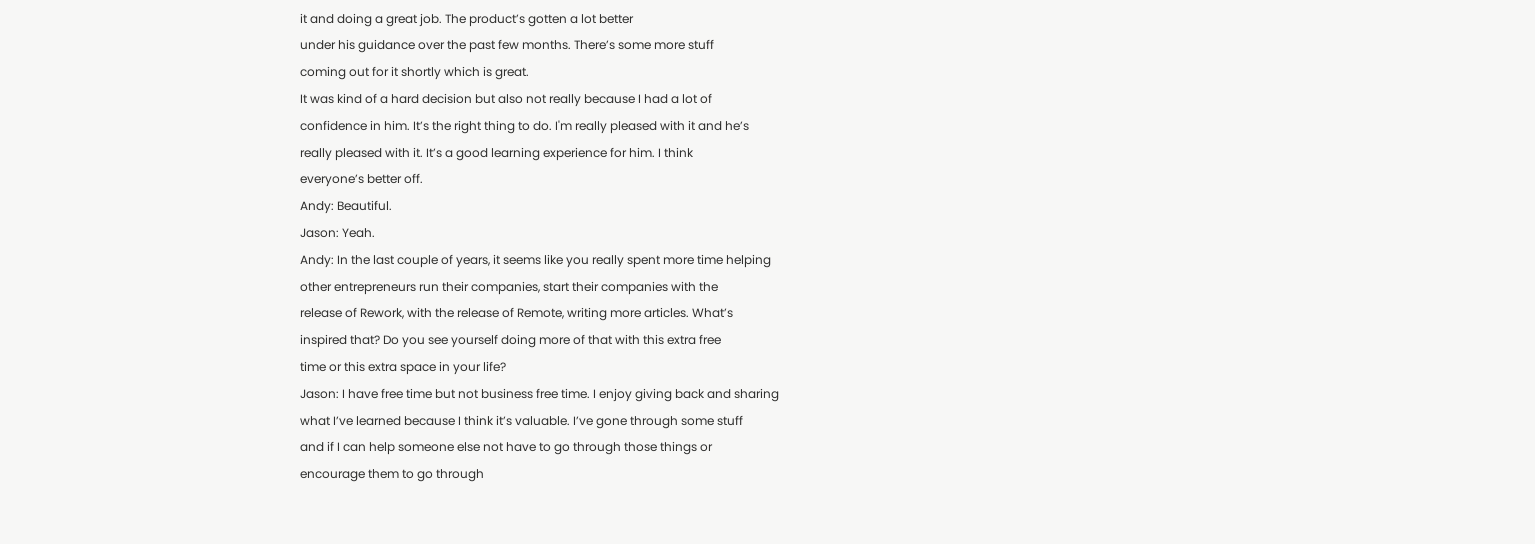it and doing a great job. The product’s gotten a lot better
under his guidance over the past few months. There’s some more stuff
coming out for it shortly which is great.
It was kind of a hard decision but also not really because I had a lot of
confidence in him. It’s the right thing to do. I'm really pleased with it and he’s
really pleased with it. It’s a good learning experience for him. I think
everyone’s better off.
Andy: Beautiful.
Jason: Yeah.
Andy: In the last couple of years, it seems like you really spent more time helping
other entrepreneurs run their companies, start their companies with the
release of Rework, with the release of Remote, writing more articles. What’s
inspired that? Do you see yourself doing more of that with this extra free
time or this extra space in your life?
Jason: I have free time but not business free time. I enjoy giving back and sharing
what I’ve learned because I think it’s valuable. I’ve gone through some stuff
and if I can help someone else not have to go through those things or
encourage them to go through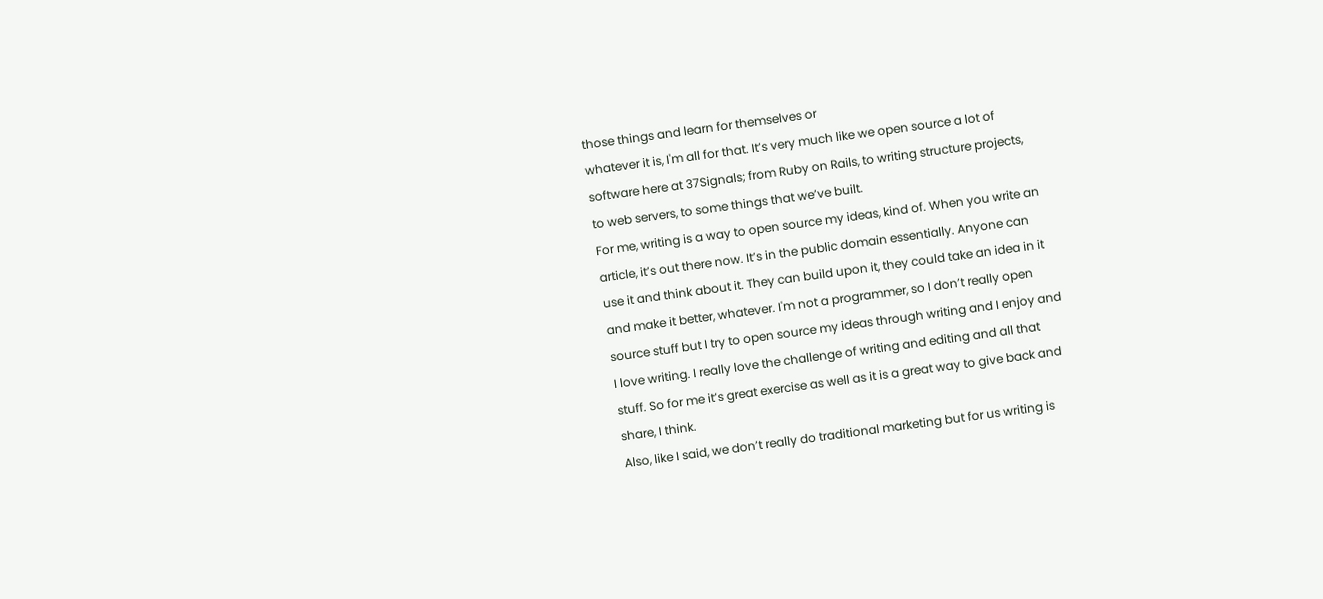those things and learn for themselves or
whatever it is, I'm all for that. It’s very much like we open source a lot of
software here at 37Signals; from Ruby on Rails, to writing structure projects,
to web servers, to some things that we’ve built.
For me, writing is a way to open source my ideas, kind of. When you write an
article, it’s out there now. It’s in the public domain essentially. Anyone can
use it and think about it. They can build upon it, they could take an idea in it
and make it better, whatever. I'm not a programmer, so I don’t really open
source stuff but I try to open source my ideas through writing and I enjoy and
I love writing. I really love the challenge of writing and editing and all that
stuff. So for me it’s great exercise as well as it is a great way to give back and
share, I think.
Also, like I said, we don’t really do traditional marketing but for us writing is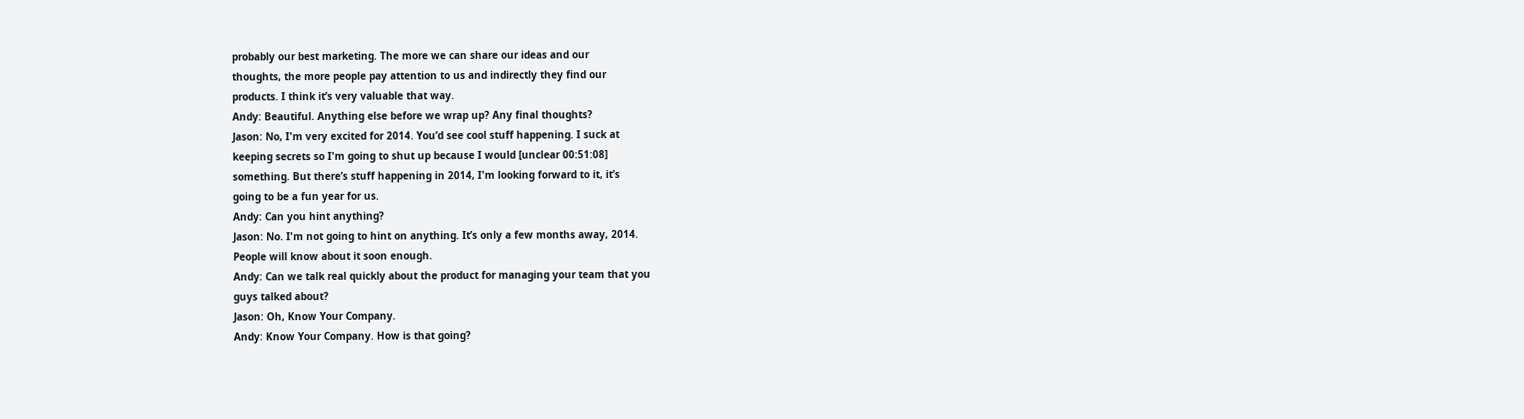probably our best marketing. The more we can share our ideas and our
thoughts, the more people pay attention to us and indirectly they find our
products. I think it’s very valuable that way.
Andy: Beautiful. Anything else before we wrap up? Any final thoughts?
Jason: No, I'm very excited for 2014. You’d see cool stuff happening. I suck at
keeping secrets so I'm going to shut up because I would [unclear 00:51:08]
something. But there’s stuff happening in 2014, I'm looking forward to it, it’s
going to be a fun year for us.
Andy: Can you hint anything?
Jason: No. I'm not going to hint on anything. It’s only a few months away, 2014.
People will know about it soon enough.
Andy: Can we talk real quickly about the product for managing your team that you
guys talked about?
Jason: Oh, Know Your Company.
Andy: Know Your Company. How is that going?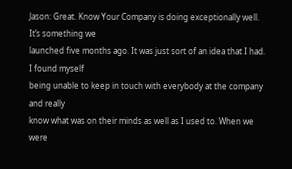Jason: Great. Know Your Company is doing exceptionally well. It’s something we
launched five months ago. It was just sort of an idea that I had. I found myself
being unable to keep in touch with everybody at the company and really
know what was on their minds as well as I used to. When we were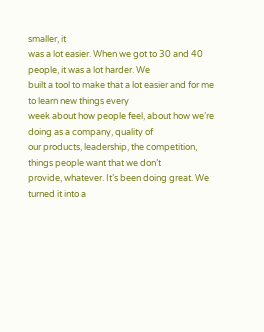smaller, it
was a lot easier. When we got to 30 and 40 people, it was a lot harder. We
built a tool to make that a lot easier and for me to learn new things every
week about how people feel, about how we’re doing as a company, quality of
our products, leadership, the competition, things people want that we don’t
provide, whatever. It’s been doing great. We turned it into a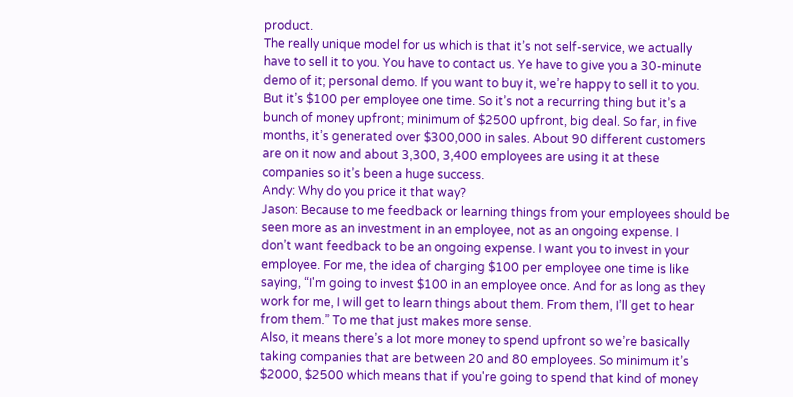product.
The really unique model for us which is that it’s not self-service, we actually
have to sell it to you. You have to contact us. Ye have to give you a 30-minute
demo of it; personal demo. If you want to buy it, we’re happy to sell it to you.
But it’s $100 per employee one time. So it’s not a recurring thing but it’s a
bunch of money upfront; minimum of $2500 upfront, big deal. So far, in five
months, it’s generated over $300,000 in sales. About 90 different customers
are on it now and about 3,300, 3,400 employees are using it at these
companies so it’s been a huge success.
Andy: Why do you price it that way?
Jason: Because to me feedback or learning things from your employees should be
seen more as an investment in an employee, not as an ongoing expense. I
don’t want feedback to be an ongoing expense. I want you to invest in your
employee. For me, the idea of charging $100 per employee one time is like
saying, “I'm going to invest $100 in an employee once. And for as long as they
work for me, I will get to learn things about them. From them, I’ll get to hear
from them.” To me that just makes more sense.
Also, it means there’s a lot more money to spend upfront so we’re basically
taking companies that are between 20 and 80 employees. So minimum it’s
$2000, $2500 which means that if you're going to spend that kind of money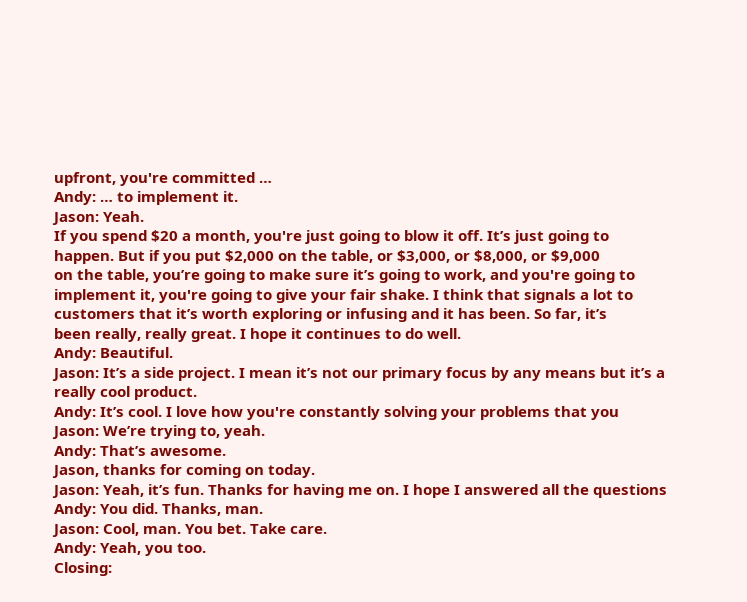upfront, you're committed …
Andy: … to implement it.
Jason: Yeah.
If you spend $20 a month, you're just going to blow it off. It’s just going to
happen. But if you put $2,000 on the table, or $3,000, or $8,000, or $9,000
on the table, you’re going to make sure it’s going to work, and you're going to
implement it, you're going to give your fair shake. I think that signals a lot to
customers that it’s worth exploring or infusing and it has been. So far, it’s
been really, really great. I hope it continues to do well.
Andy: Beautiful.
Jason: It’s a side project. I mean it’s not our primary focus by any means but it’s a
really cool product.
Andy: It’s cool. I love how you're constantly solving your problems that you
Jason: We’re trying to, yeah.
Andy: That’s awesome.
Jason, thanks for coming on today.
Jason: Yeah, it’s fun. Thanks for having me on. I hope I answered all the questions
Andy: You did. Thanks, man.
Jason: Cool, man. You bet. Take care.
Andy: Yeah, you too.
Closing: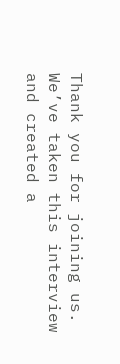Thank you for joining us. We’ve taken this interview and created a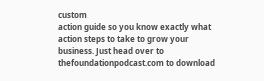custom
action guide so you know exactly what action steps to take to grow your
business. Just head over to thefoundationpodcast.com to download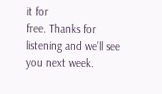it for
free. Thanks for listening and we’ll see you next week.